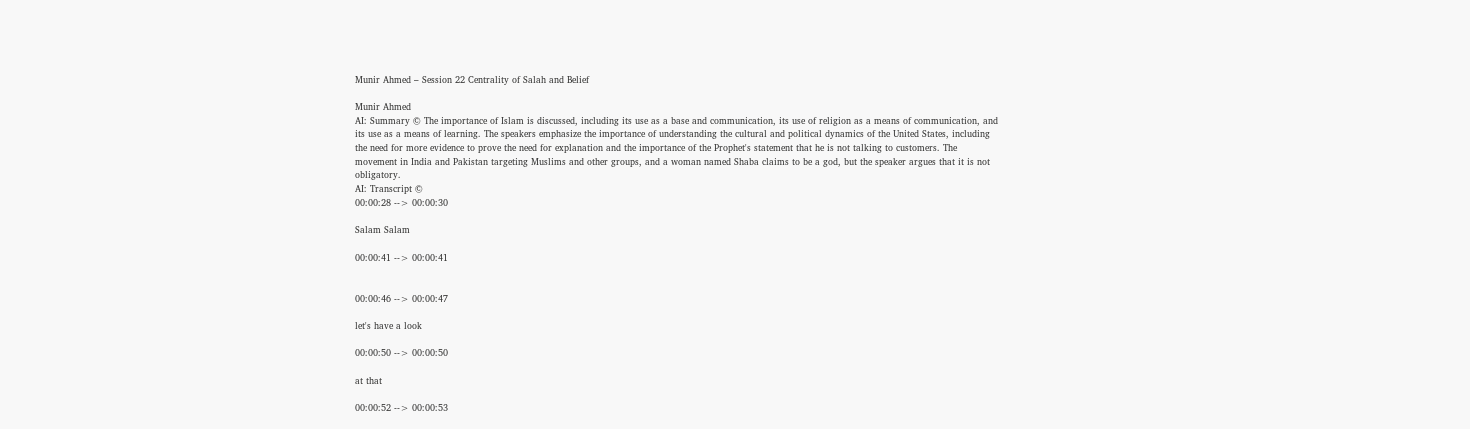Munir Ahmed – Session 22 Centrality of Salah and Belief

Munir Ahmed
AI: Summary © The importance of Islam is discussed, including its use as a base and communication, its use of religion as a means of communication, and its use as a means of learning. The speakers emphasize the importance of understanding the cultural and political dynamics of the United States, including the need for more evidence to prove the need for explanation and the importance of the Prophet's statement that he is not talking to customers. The movement in India and Pakistan targeting Muslims and other groups, and a woman named Shaba claims to be a god, but the speaker argues that it is not obligatory.
AI: Transcript ©
00:00:28 --> 00:00:30

Salam Salam

00:00:41 --> 00:00:41


00:00:46 --> 00:00:47

let's have a look

00:00:50 --> 00:00:50

at that

00:00:52 --> 00:00:53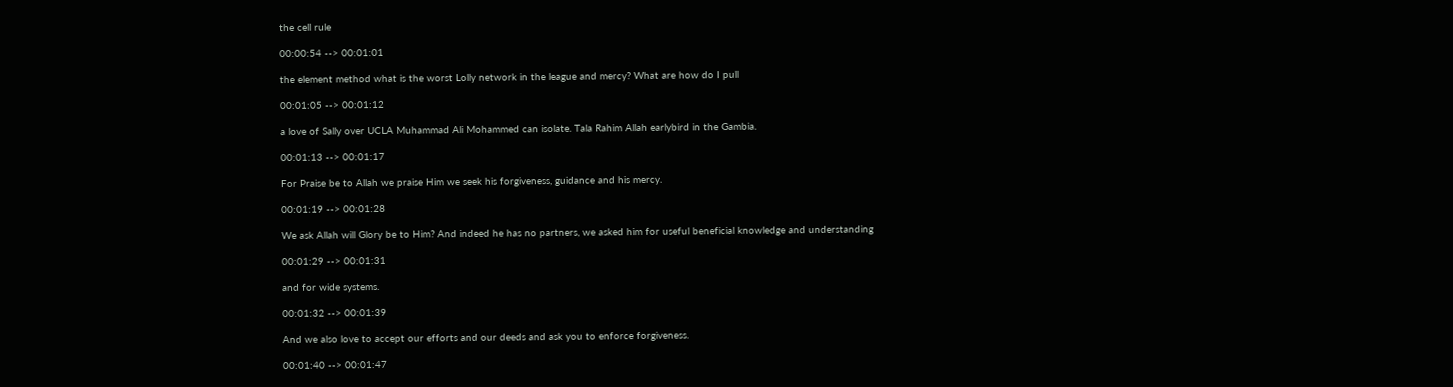the cell rule

00:00:54 --> 00:01:01

the element method what is the worst Lolly network in the league and mercy? What are how do I pull

00:01:05 --> 00:01:12

a love of Sally over UCLA Muhammad Ali Mohammed can isolate. Tala Rahim Allah earlybird in the Gambia.

00:01:13 --> 00:01:17

For Praise be to Allah we praise Him we seek his forgiveness, guidance and his mercy.

00:01:19 --> 00:01:28

We ask Allah will Glory be to Him? And indeed he has no partners, we asked him for useful beneficial knowledge and understanding

00:01:29 --> 00:01:31

and for wide systems.

00:01:32 --> 00:01:39

And we also love to accept our efforts and our deeds and ask you to enforce forgiveness.

00:01:40 --> 00:01:47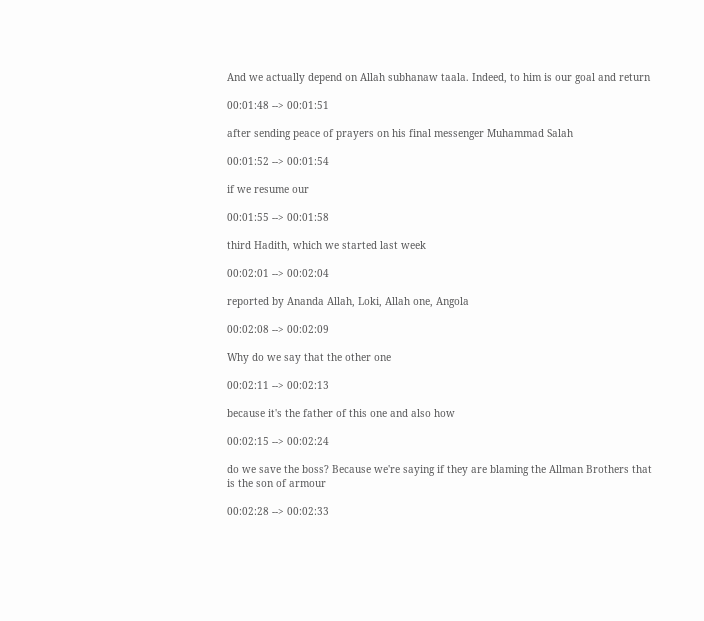And we actually depend on Allah subhanaw taala. Indeed, to him is our goal and return

00:01:48 --> 00:01:51

after sending peace of prayers on his final messenger Muhammad Salah

00:01:52 --> 00:01:54

if we resume our

00:01:55 --> 00:01:58

third Hadith, which we started last week

00:02:01 --> 00:02:04

reported by Ananda Allah, Loki, Allah one, Angola

00:02:08 --> 00:02:09

Why do we say that the other one

00:02:11 --> 00:02:13

because it's the father of this one and also how

00:02:15 --> 00:02:24

do we save the boss? Because we're saying if they are blaming the Allman Brothers that is the son of armour

00:02:28 --> 00:02:33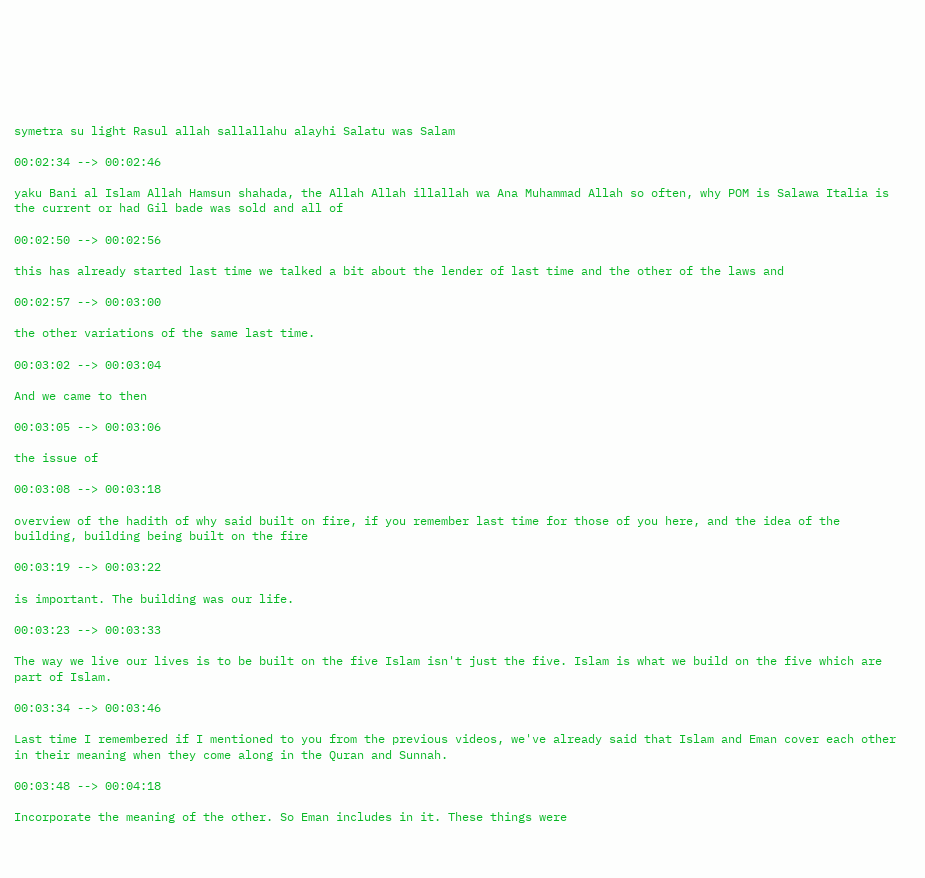symetra su light Rasul allah sallallahu alayhi Salatu was Salam

00:02:34 --> 00:02:46

yaku Bani al Islam Allah Hamsun shahada, the Allah Allah illallah wa Ana Muhammad Allah so often, why POM is Salawa Italia is the current or had Gil bade was sold and all of

00:02:50 --> 00:02:56

this has already started last time we talked a bit about the lender of last time and the other of the laws and

00:02:57 --> 00:03:00

the other variations of the same last time.

00:03:02 --> 00:03:04

And we came to then

00:03:05 --> 00:03:06

the issue of

00:03:08 --> 00:03:18

overview of the hadith of why said built on fire, if you remember last time for those of you here, and the idea of the building, building being built on the fire

00:03:19 --> 00:03:22

is important. The building was our life.

00:03:23 --> 00:03:33

The way we live our lives is to be built on the five Islam isn't just the five. Islam is what we build on the five which are part of Islam.

00:03:34 --> 00:03:46

Last time I remembered if I mentioned to you from the previous videos, we've already said that Islam and Eman cover each other in their meaning when they come along in the Quran and Sunnah.

00:03:48 --> 00:04:18

Incorporate the meaning of the other. So Eman includes in it. These things were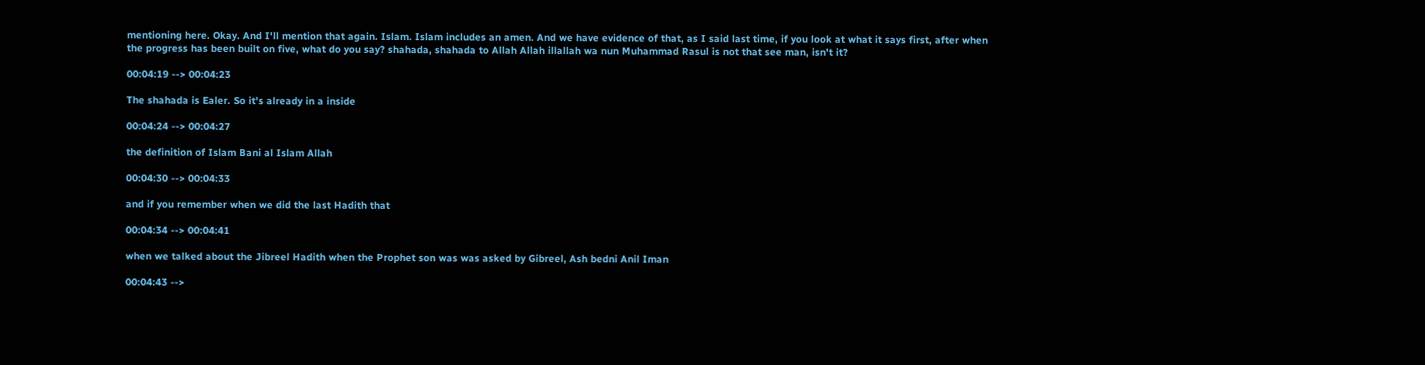mentioning here. Okay. And I'll mention that again. Islam. Islam includes an amen. And we have evidence of that, as I said last time, if you look at what it says first, after when the progress has been built on five, what do you say? shahada, shahada to Allah Allah illallah wa nun Muhammad Rasul is not that see man, isn't it?

00:04:19 --> 00:04:23

The shahada is Ealer. So it's already in a inside

00:04:24 --> 00:04:27

the definition of Islam Bani al Islam Allah

00:04:30 --> 00:04:33

and if you remember when we did the last Hadith that

00:04:34 --> 00:04:41

when we talked about the Jibreel Hadith when the Prophet son was was asked by Gibreel, Ash bedni Anil Iman

00:04:43 -->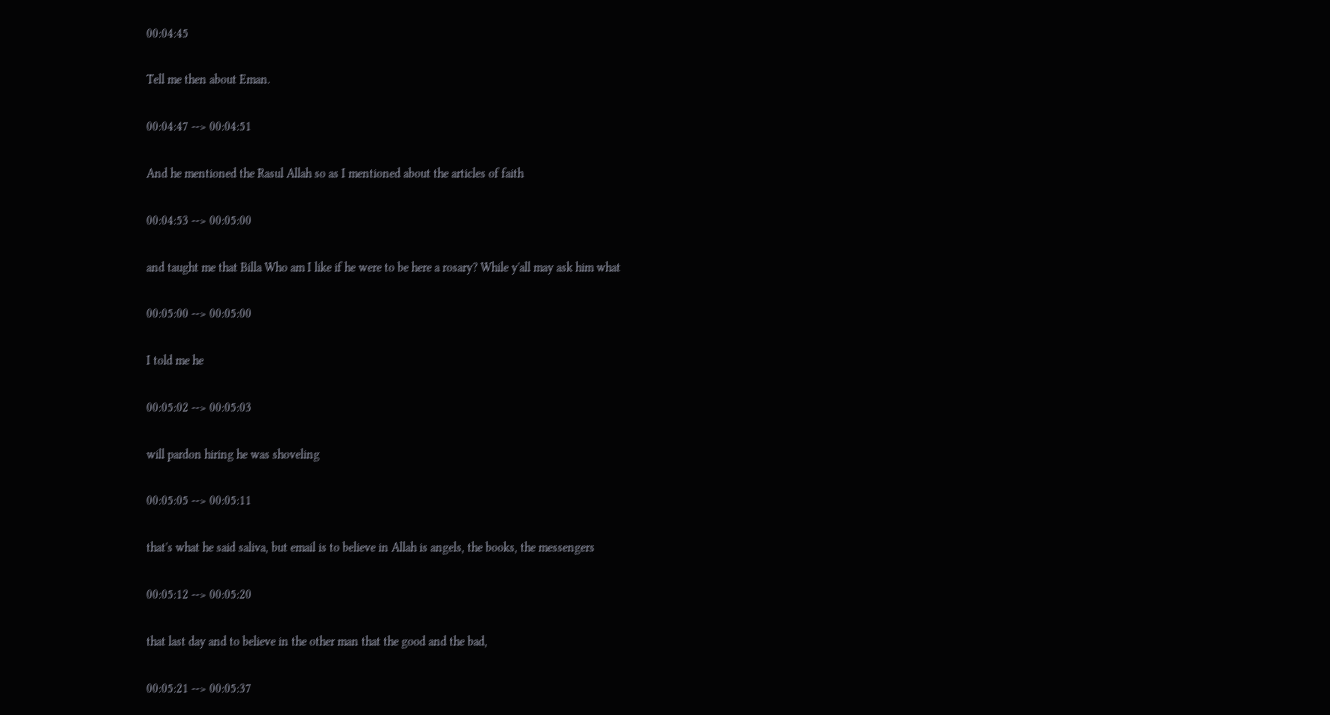00:04:45

Tell me then about Eman.

00:04:47 --> 00:04:51

And he mentioned the Rasul Allah so as I mentioned about the articles of faith

00:04:53 --> 00:05:00

and taught me that Billa Who am I like if he were to be here a rosary? While y'all may ask him what

00:05:00 --> 00:05:00

I told me he

00:05:02 --> 00:05:03

will pardon hiring he was shoveling

00:05:05 --> 00:05:11

that's what he said saliva, but email is to believe in Allah is angels, the books, the messengers

00:05:12 --> 00:05:20

that last day and to believe in the other man that the good and the bad,

00:05:21 --> 00:05:37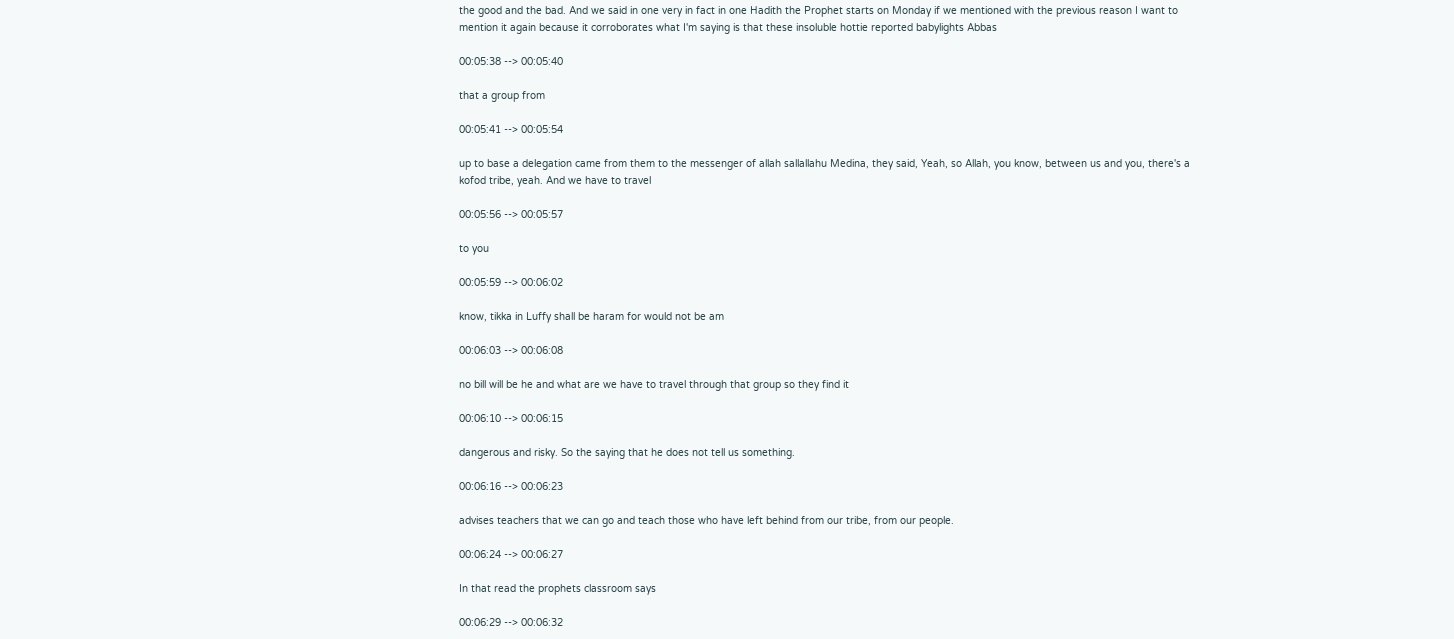the good and the bad. And we said in one very in fact in one Hadith the Prophet starts on Monday if we mentioned with the previous reason I want to mention it again because it corroborates what I'm saying is that these insoluble hottie reported babylights Abbas

00:05:38 --> 00:05:40

that a group from

00:05:41 --> 00:05:54

up to base a delegation came from them to the messenger of allah sallallahu Medina, they said, Yeah, so Allah, you know, between us and you, there's a kofod tribe, yeah. And we have to travel

00:05:56 --> 00:05:57

to you

00:05:59 --> 00:06:02

know, tikka in Luffy shall be haram for would not be am

00:06:03 --> 00:06:08

no bill will be he and what are we have to travel through that group so they find it

00:06:10 --> 00:06:15

dangerous and risky. So the saying that he does not tell us something.

00:06:16 --> 00:06:23

advises teachers that we can go and teach those who have left behind from our tribe, from our people.

00:06:24 --> 00:06:27

In that read the prophets classroom says

00:06:29 --> 00:06:32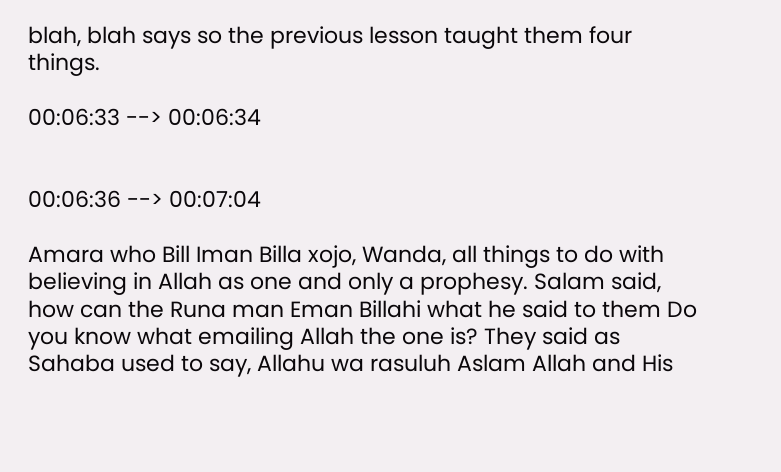blah, blah says so the previous lesson taught them four things.

00:06:33 --> 00:06:34


00:06:36 --> 00:07:04

Amara who Bill Iman Billa xojo, Wanda, all things to do with believing in Allah as one and only a prophesy. Salam said, how can the Runa man Eman Billahi what he said to them Do you know what emailing Allah the one is? They said as Sahaba used to say, Allahu wa rasuluh Aslam Allah and His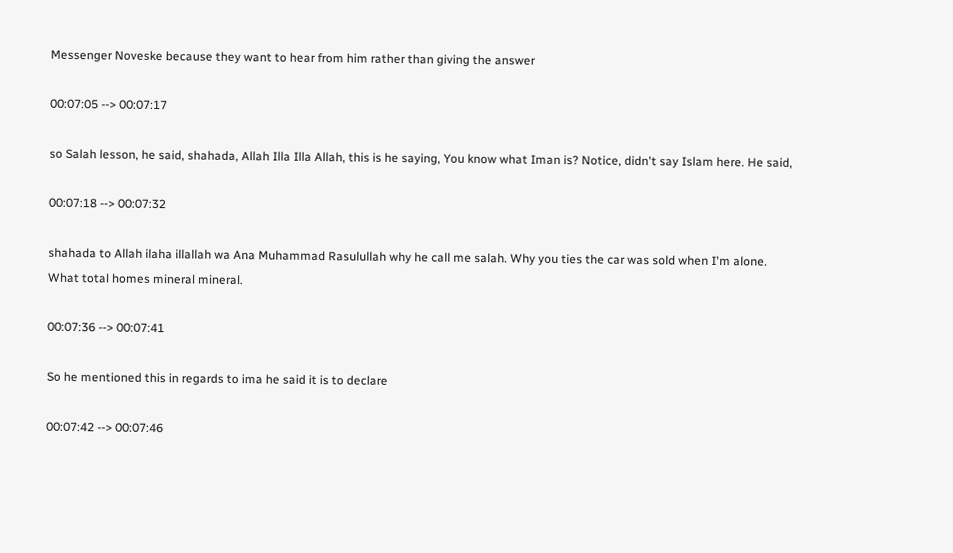Messenger Noveske because they want to hear from him rather than giving the answer

00:07:05 --> 00:07:17

so Salah lesson, he said, shahada, Allah Illa Illa Allah, this is he saying, You know what Iman is? Notice, didn't say Islam here. He said,

00:07:18 --> 00:07:32

shahada to Allah ilaha illallah wa Ana Muhammad Rasulullah why he call me salah. Why you ties the car was sold when I'm alone. What total homes mineral mineral.

00:07:36 --> 00:07:41

So he mentioned this in regards to ima he said it is to declare

00:07:42 --> 00:07:46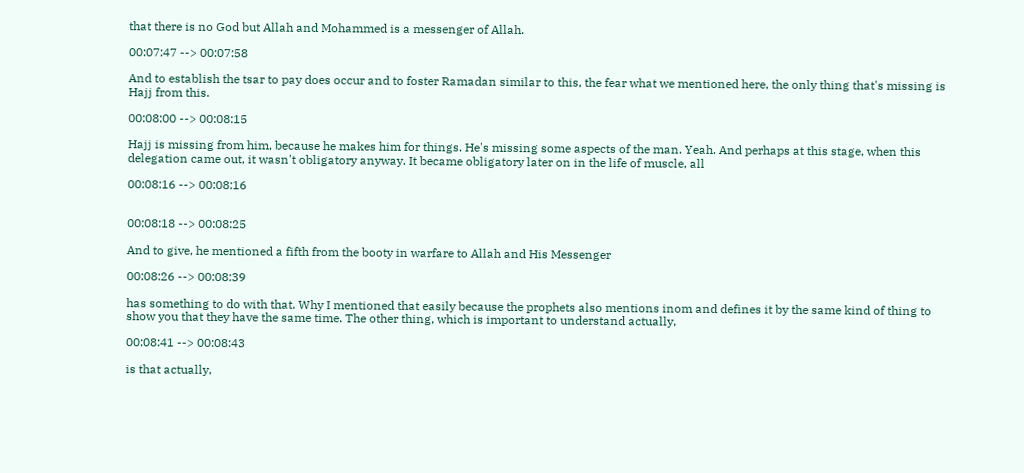that there is no God but Allah and Mohammed is a messenger of Allah.

00:07:47 --> 00:07:58

And to establish the tsar to pay does occur and to foster Ramadan similar to this, the fear what we mentioned here, the only thing that's missing is Hajj from this.

00:08:00 --> 00:08:15

Hajj is missing from him, because he makes him for things. He's missing some aspects of the man. Yeah. And perhaps at this stage, when this delegation came out, it wasn't obligatory anyway. It became obligatory later on in the life of muscle, all

00:08:16 --> 00:08:16


00:08:18 --> 00:08:25

And to give, he mentioned a fifth from the booty in warfare to Allah and His Messenger

00:08:26 --> 00:08:39

has something to do with that. Why I mentioned that easily because the prophets also mentions inom and defines it by the same kind of thing to show you that they have the same time. The other thing, which is important to understand actually,

00:08:41 --> 00:08:43

is that actually,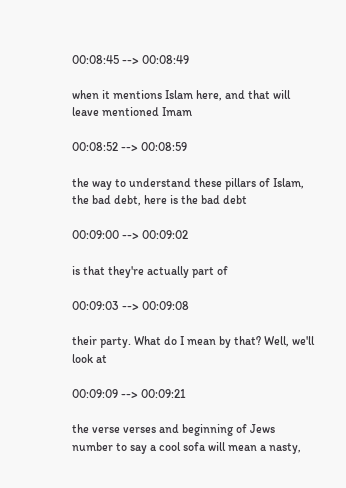00:08:45 --> 00:08:49

when it mentions Islam here, and that will leave mentioned Imam

00:08:52 --> 00:08:59

the way to understand these pillars of Islam, the bad debt, here is the bad debt

00:09:00 --> 00:09:02

is that they're actually part of

00:09:03 --> 00:09:08

their party. What do I mean by that? Well, we'll look at

00:09:09 --> 00:09:21

the verse verses and beginning of Jews number to say a cool sofa will mean a nasty,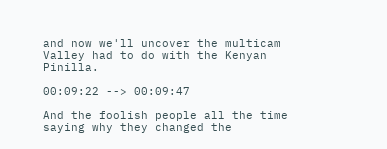and now we'll uncover the multicam Valley had to do with the Kenyan Pinilla.

00:09:22 --> 00:09:47

And the foolish people all the time saying why they changed the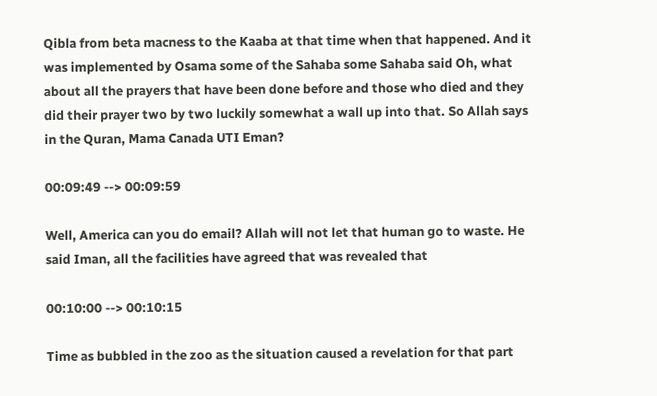Qibla from beta macness to the Kaaba at that time when that happened. And it was implemented by Osama some of the Sahaba some Sahaba said Oh, what about all the prayers that have been done before and those who died and they did their prayer two by two luckily somewhat a wall up into that. So Allah says in the Quran, Mama Canada UTI Eman?

00:09:49 --> 00:09:59

Well, America can you do email? Allah will not let that human go to waste. He said Iman, all the facilities have agreed that was revealed that

00:10:00 --> 00:10:15

Time as bubbled in the zoo as the situation caused a revelation for that part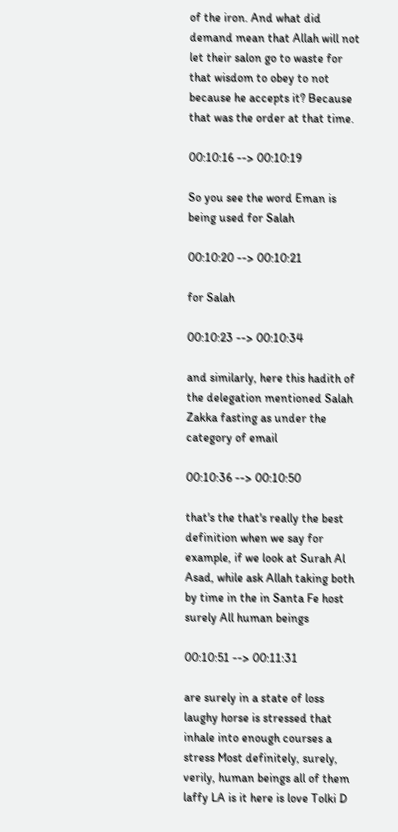of the iron. And what did demand mean that Allah will not let their salon go to waste for that wisdom to obey to not because he accepts it? Because that was the order at that time.

00:10:16 --> 00:10:19

So you see the word Eman is being used for Salah

00:10:20 --> 00:10:21

for Salah

00:10:23 --> 00:10:34

and similarly, here this hadith of the delegation mentioned Salah Zakka fasting as under the category of email

00:10:36 --> 00:10:50

that's the that's really the best definition when we say for example, if we look at Surah Al Asad, while ask Allah taking both by time in the in Santa Fe host surely All human beings

00:10:51 --> 00:11:31

are surely in a state of loss laughy horse is stressed that inhale into enough courses a stress Most definitely, surely, verily, human beings all of them laffy LA is it here is love Tolki D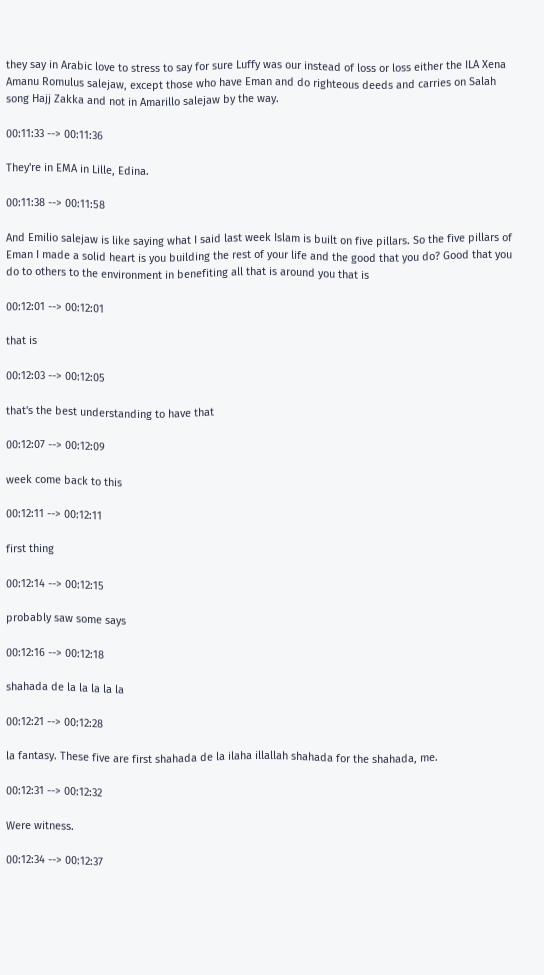they say in Arabic love to stress to say for sure Luffy was our instead of loss or loss either the ILA Xena Amanu Romulus salejaw, except those who have Eman and do righteous deeds and carries on Salah song Hajj Zakka and not in Amarillo salejaw by the way.

00:11:33 --> 00:11:36

They're in EMA in Lille, Edina.

00:11:38 --> 00:11:58

And Emilio salejaw is like saying what I said last week Islam is built on five pillars. So the five pillars of Eman I made a solid heart is you building the rest of your life and the good that you do? Good that you do to others to the environment in benefiting all that is around you that is

00:12:01 --> 00:12:01

that is

00:12:03 --> 00:12:05

that's the best understanding to have that

00:12:07 --> 00:12:09

week come back to this

00:12:11 --> 00:12:11

first thing

00:12:14 --> 00:12:15

probably saw some says

00:12:16 --> 00:12:18

shahada de la la la la la

00:12:21 --> 00:12:28

la fantasy. These five are first shahada de la ilaha illallah shahada for the shahada, me.

00:12:31 --> 00:12:32

Were witness.

00:12:34 --> 00:12:37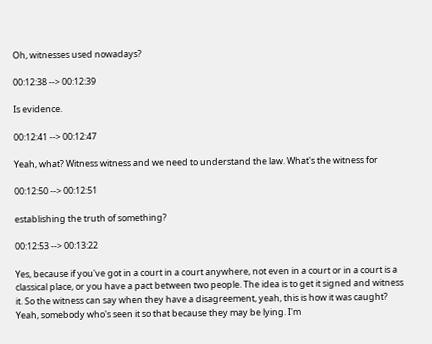Oh, witnesses used nowadays?

00:12:38 --> 00:12:39

Is evidence.

00:12:41 --> 00:12:47

Yeah, what? Witness witness and we need to understand the law. What's the witness for

00:12:50 --> 00:12:51

establishing the truth of something?

00:12:53 --> 00:13:22

Yes, because if you've got in a court in a court anywhere, not even in a court or in a court is a classical place, or you have a pact between two people. The idea is to get it signed and witness it. So the witness can say when they have a disagreement, yeah, this is how it was caught? Yeah, somebody who's seen it so that because they may be lying. I'm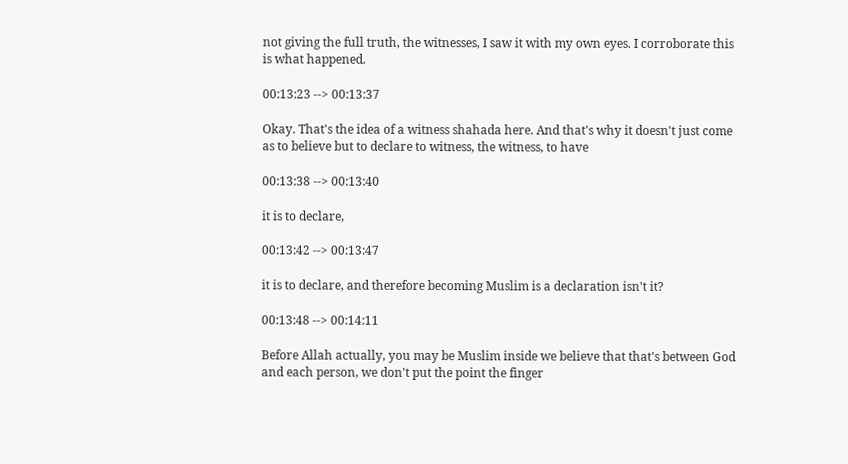not giving the full truth, the witnesses, I saw it with my own eyes. I corroborate this is what happened.

00:13:23 --> 00:13:37

Okay. That's the idea of a witness shahada here. And that's why it doesn't just come as to believe but to declare to witness, the witness, to have

00:13:38 --> 00:13:40

it is to declare,

00:13:42 --> 00:13:47

it is to declare, and therefore becoming Muslim is a declaration isn't it?

00:13:48 --> 00:14:11

Before Allah actually, you may be Muslim inside we believe that that's between God and each person, we don't put the point the finger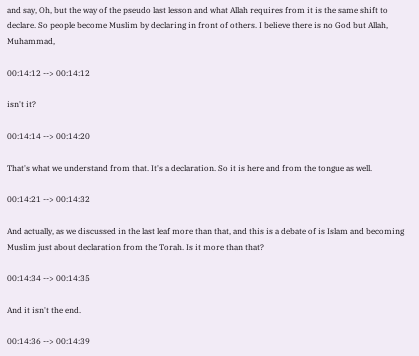and say, Oh, but the way of the pseudo last lesson and what Allah requires from it is the same shift to declare. So people become Muslim by declaring in front of others. I believe there is no God but Allah, Muhammad,

00:14:12 --> 00:14:12

isn't it?

00:14:14 --> 00:14:20

That's what we understand from that. It's a declaration. So it is here and from the tongue as well.

00:14:21 --> 00:14:32

And actually, as we discussed in the last leaf more than that, and this is a debate of is Islam and becoming Muslim just about declaration from the Torah. Is it more than that?

00:14:34 --> 00:14:35

And it isn't the end.

00:14:36 --> 00:14:39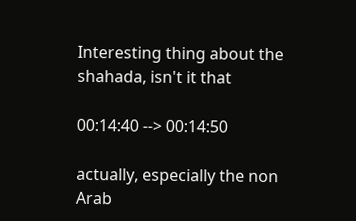Interesting thing about the shahada, isn't it that

00:14:40 --> 00:14:50

actually, especially the non Arab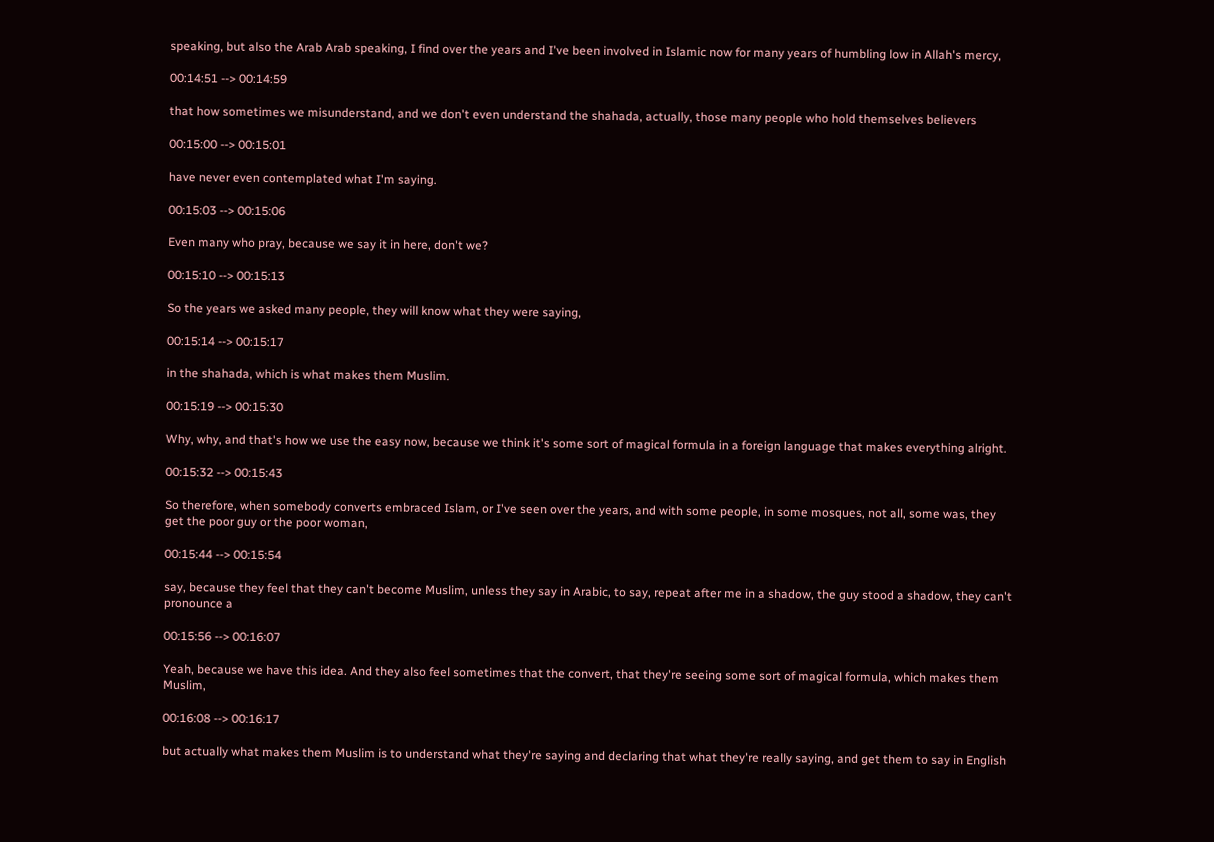speaking, but also the Arab Arab speaking, I find over the years and I've been involved in Islamic now for many years of humbling low in Allah's mercy,

00:14:51 --> 00:14:59

that how sometimes we misunderstand, and we don't even understand the shahada, actually, those many people who hold themselves believers

00:15:00 --> 00:15:01

have never even contemplated what I'm saying.

00:15:03 --> 00:15:06

Even many who pray, because we say it in here, don't we?

00:15:10 --> 00:15:13

So the years we asked many people, they will know what they were saying,

00:15:14 --> 00:15:17

in the shahada, which is what makes them Muslim.

00:15:19 --> 00:15:30

Why, why, and that's how we use the easy now, because we think it's some sort of magical formula in a foreign language that makes everything alright.

00:15:32 --> 00:15:43

So therefore, when somebody converts embraced Islam, or I've seen over the years, and with some people, in some mosques, not all, some was, they get the poor guy or the poor woman,

00:15:44 --> 00:15:54

say, because they feel that they can't become Muslim, unless they say in Arabic, to say, repeat after me in a shadow, the guy stood a shadow, they can't pronounce a

00:15:56 --> 00:16:07

Yeah, because we have this idea. And they also feel sometimes that the convert, that they're seeing some sort of magical formula, which makes them Muslim,

00:16:08 --> 00:16:17

but actually what makes them Muslim is to understand what they're saying and declaring that what they're really saying, and get them to say in English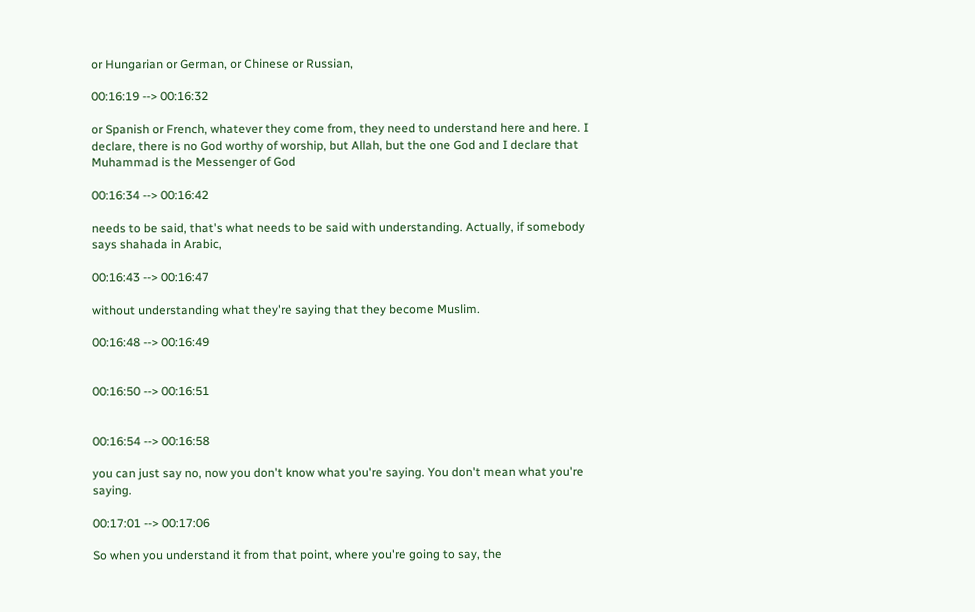or Hungarian or German, or Chinese or Russian,

00:16:19 --> 00:16:32

or Spanish or French, whatever they come from, they need to understand here and here. I declare, there is no God worthy of worship, but Allah, but the one God and I declare that Muhammad is the Messenger of God

00:16:34 --> 00:16:42

needs to be said, that's what needs to be said with understanding. Actually, if somebody says shahada in Arabic,

00:16:43 --> 00:16:47

without understanding what they're saying that they become Muslim.

00:16:48 --> 00:16:49


00:16:50 --> 00:16:51


00:16:54 --> 00:16:58

you can just say no, now you don't know what you're saying. You don't mean what you're saying.

00:17:01 --> 00:17:06

So when you understand it from that point, where you're going to say, the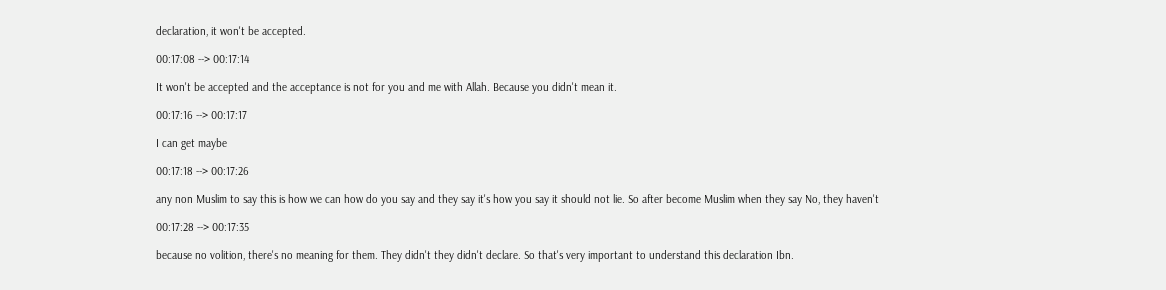declaration, it won't be accepted.

00:17:08 --> 00:17:14

It won't be accepted and the acceptance is not for you and me with Allah. Because you didn't mean it.

00:17:16 --> 00:17:17

I can get maybe

00:17:18 --> 00:17:26

any non Muslim to say this is how we can how do you say and they say it's how you say it should not lie. So after become Muslim when they say No, they haven't

00:17:28 --> 00:17:35

because no volition, there's no meaning for them. They didn't they didn't declare. So that's very important to understand this declaration Ibn.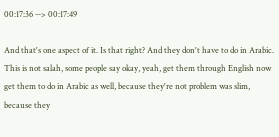00:17:36 --> 00:17:49

And that's one aspect of it. Is that right? And they don't have to do in Arabic. This is not salah, some people say okay, yeah, get them through English now get them to do in Arabic as well, because they're not problem was slim, because they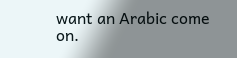want an Arabic come on.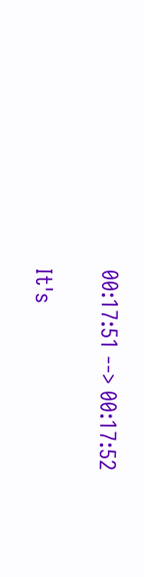00:17:51 --> 00:17:52

It's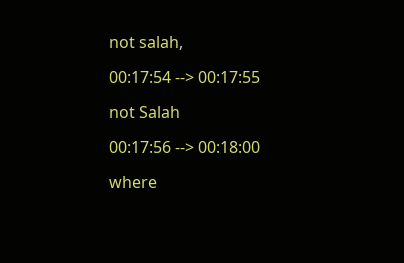not salah,

00:17:54 --> 00:17:55

not Salah

00:17:56 --> 00:18:00

where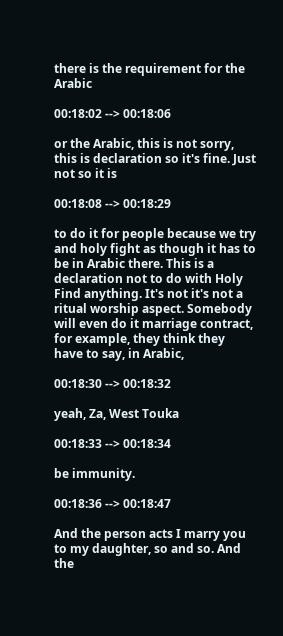there is the requirement for the Arabic

00:18:02 --> 00:18:06

or the Arabic, this is not sorry, this is declaration so it's fine. Just not so it is

00:18:08 --> 00:18:29

to do it for people because we try and holy fight as though it has to be in Arabic there. This is a declaration not to do with Holy Find anything. It's not it's not a ritual worship aspect. Somebody will even do it marriage contract, for example, they think they have to say, in Arabic,

00:18:30 --> 00:18:32

yeah, Za, West Touka

00:18:33 --> 00:18:34

be immunity.

00:18:36 --> 00:18:47

And the person acts I marry you to my daughter, so and so. And the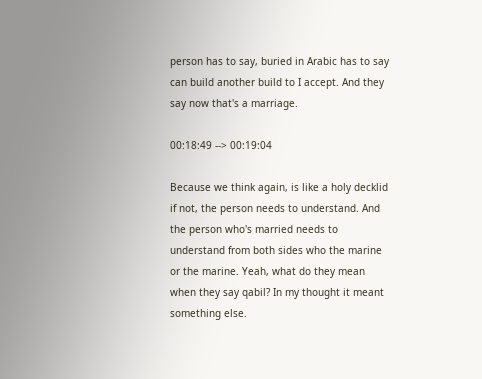person has to say, buried in Arabic has to say can build another build to I accept. And they say now that's a marriage.

00:18:49 --> 00:19:04

Because we think again, is like a holy decklid if not, the person needs to understand. And the person who's married needs to understand from both sides who the marine or the marine. Yeah, what do they mean when they say qabil? In my thought it meant something else.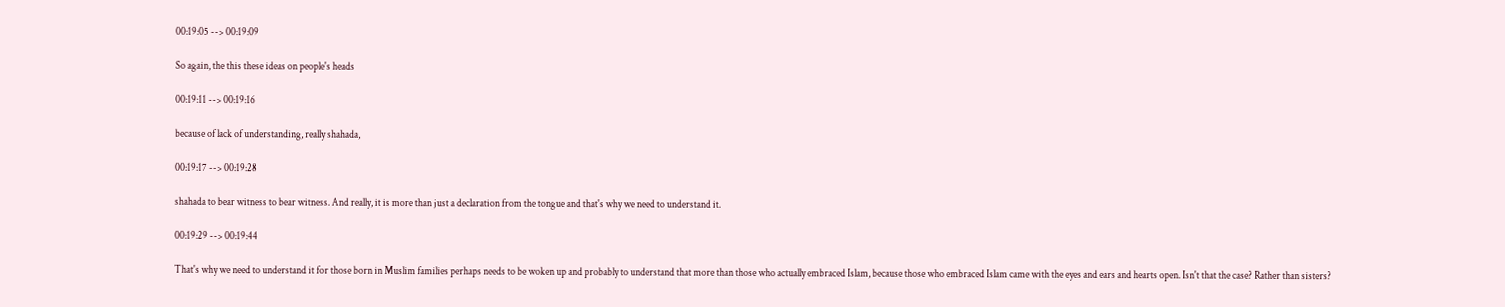00:19:05 --> 00:19:09

So again, the this these ideas on people's heads

00:19:11 --> 00:19:16

because of lack of understanding, really shahada,

00:19:17 --> 00:19:28

shahada to bear witness to bear witness. And really, it is more than just a declaration from the tongue and that's why we need to understand it.

00:19:29 --> 00:19:44

That's why we need to understand it for those born in Muslim families perhaps needs to be woken up and probably to understand that more than those who actually embraced Islam, because those who embraced Islam came with the eyes and ears and hearts open. Isn't that the case? Rather than sisters?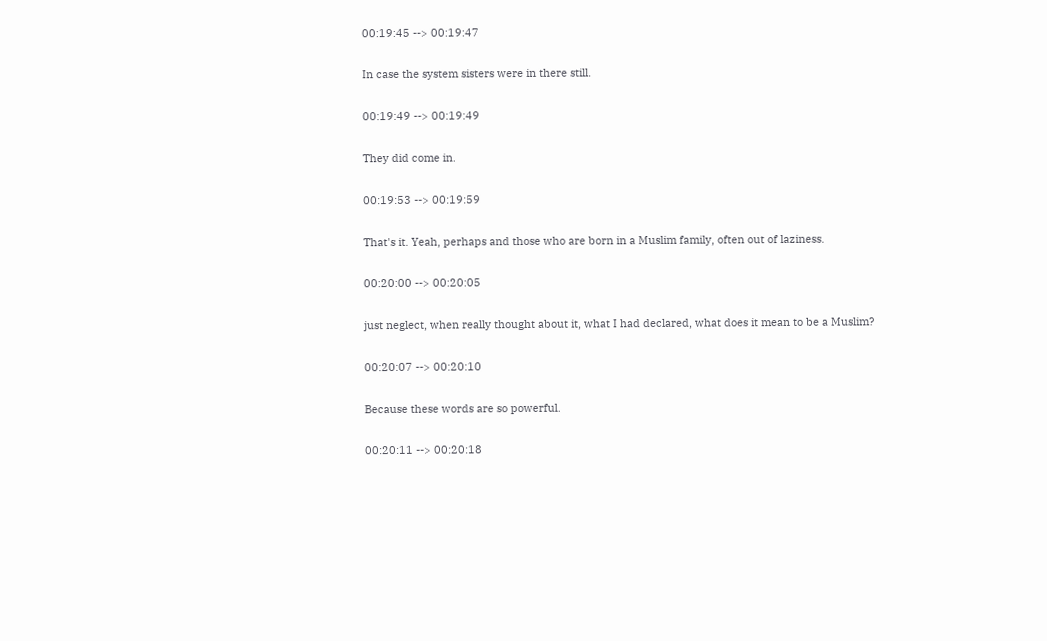00:19:45 --> 00:19:47

In case the system sisters were in there still.

00:19:49 --> 00:19:49

They did come in.

00:19:53 --> 00:19:59

That's it. Yeah, perhaps and those who are born in a Muslim family, often out of laziness.

00:20:00 --> 00:20:05

just neglect, when really thought about it, what I had declared, what does it mean to be a Muslim?

00:20:07 --> 00:20:10

Because these words are so powerful.

00:20:11 --> 00:20:18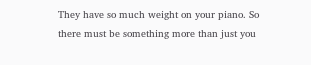They have so much weight on your piano. So there must be something more than just you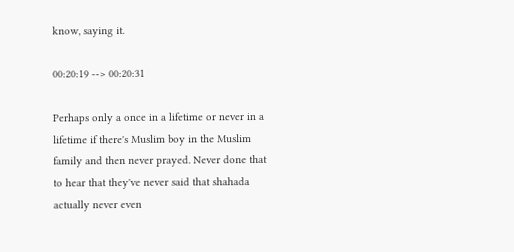know, saying it.

00:20:19 --> 00:20:31

Perhaps only a once in a lifetime or never in a lifetime if there's Muslim boy in the Muslim family and then never prayed. Never done that to hear that they've never said that shahada actually never even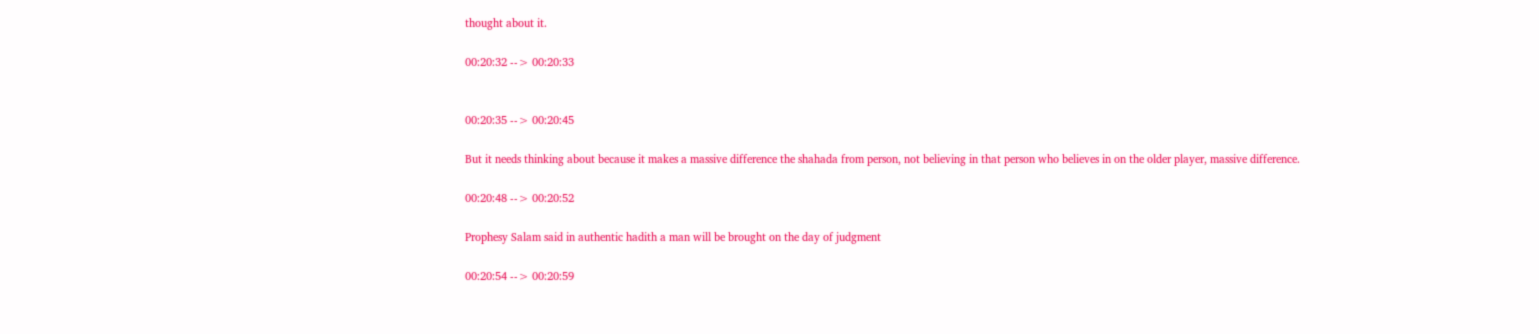thought about it.

00:20:32 --> 00:20:33


00:20:35 --> 00:20:45

But it needs thinking about because it makes a massive difference the shahada from person, not believing in that person who believes in on the older player, massive difference.

00:20:48 --> 00:20:52

Prophesy Salam said in authentic hadith a man will be brought on the day of judgment

00:20:54 --> 00:20:59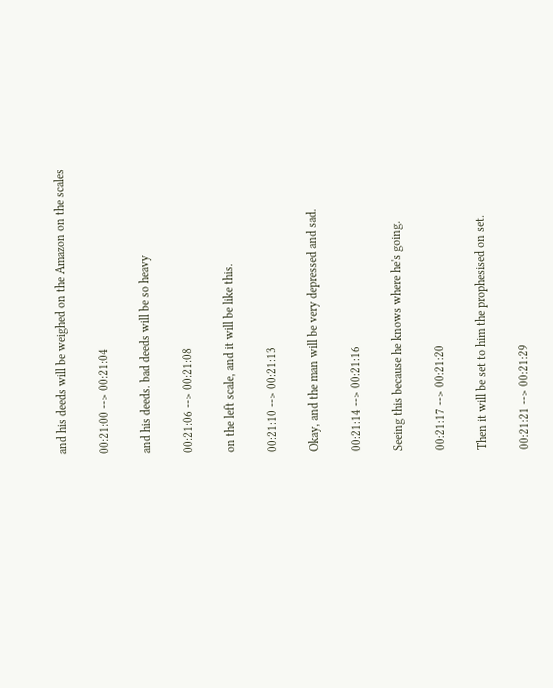and his deeds will be weighed on the Amazon on the scales

00:21:00 --> 00:21:04

and his deeds. bad deeds will be so heavy

00:21:06 --> 00:21:08

on the left scale, and it will be like this.

00:21:10 --> 00:21:13

Okay, and the man will be very depressed and sad.

00:21:14 --> 00:21:16

Seeing this because he knows where he's going.

00:21:17 --> 00:21:20

Then it will be set to him the prophesised on set.

00:21:21 --> 00:21:29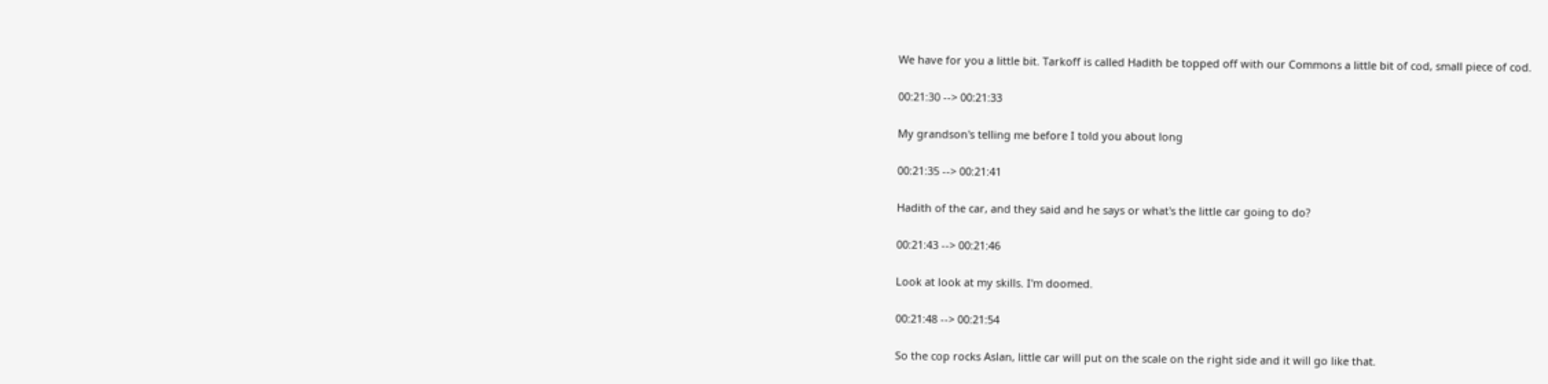We have for you a little bit. Tarkoff is called Hadith be topped off with our Commons a little bit of cod, small piece of cod.

00:21:30 --> 00:21:33

My grandson's telling me before I told you about long

00:21:35 --> 00:21:41

Hadith of the car, and they said and he says or what's the little car going to do?

00:21:43 --> 00:21:46

Look at look at my skills. I'm doomed.

00:21:48 --> 00:21:54

So the cop rocks Aslan, little car will put on the scale on the right side and it will go like that.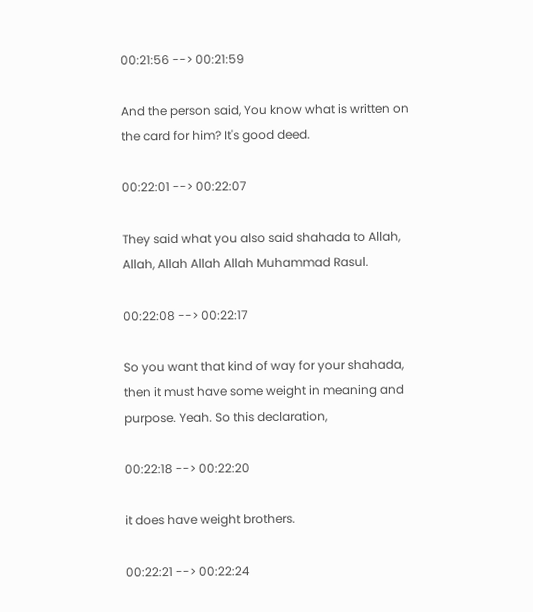00:21:56 --> 00:21:59

And the person said, You know what is written on the card for him? It's good deed.

00:22:01 --> 00:22:07

They said what you also said shahada to Allah, Allah, Allah Allah Allah Muhammad Rasul.

00:22:08 --> 00:22:17

So you want that kind of way for your shahada, then it must have some weight in meaning and purpose. Yeah. So this declaration,

00:22:18 --> 00:22:20

it does have weight brothers.

00:22:21 --> 00:22:24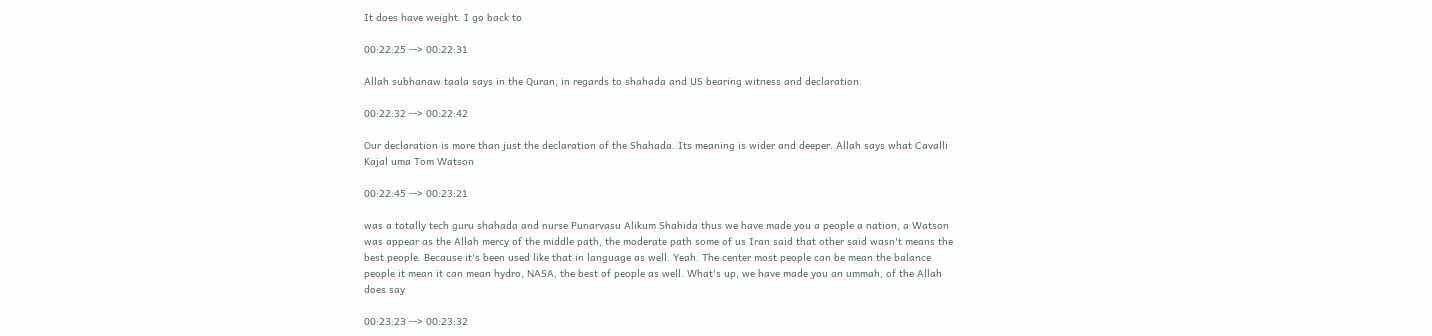It does have weight. I go back to

00:22:25 --> 00:22:31

Allah subhanaw taala says in the Quran, in regards to shahada and US bearing witness and declaration.

00:22:32 --> 00:22:42

Our declaration is more than just the declaration of the Shahada. Its meaning is wider and deeper. Allah says what Cavalli Kajal uma Tom Watson

00:22:45 --> 00:23:21

was a totally tech guru shahada and nurse Punarvasu Alikum Shahida thus we have made you a people a nation, a Watson was appear as the Allah mercy of the middle path, the moderate path some of us Iran said that other said wasn't means the best people. Because it's been used like that in language as well. Yeah. The center most people can be mean the balance people it mean it can mean hydro, NASA, the best of people as well. What's up, we have made you an ummah, of the Allah does say

00:23:23 --> 00:23:32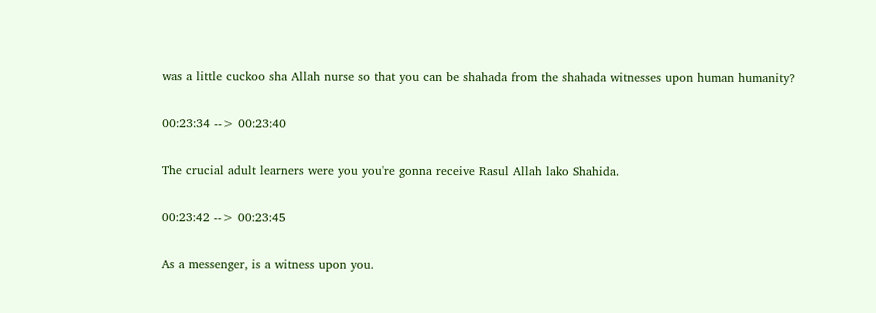was a little cuckoo sha Allah nurse so that you can be shahada from the shahada witnesses upon human humanity?

00:23:34 --> 00:23:40

The crucial adult learners were you you're gonna receive Rasul Allah lako Shahida.

00:23:42 --> 00:23:45

As a messenger, is a witness upon you.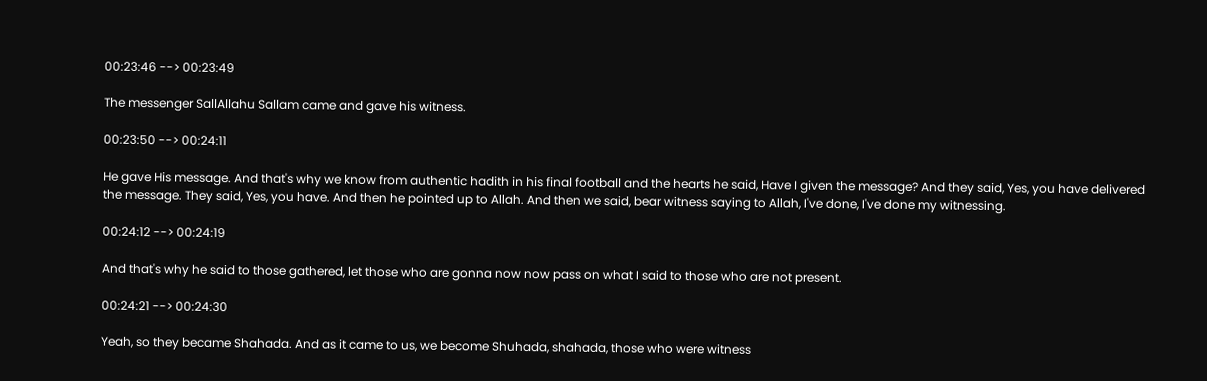00:23:46 --> 00:23:49

The messenger SallAllahu Sallam came and gave his witness.

00:23:50 --> 00:24:11

He gave His message. And that's why we know from authentic hadith in his final football and the hearts he said, Have I given the message? And they said, Yes, you have delivered the message. They said, Yes, you have. And then he pointed up to Allah. And then we said, bear witness saying to Allah, I've done, I've done my witnessing.

00:24:12 --> 00:24:19

And that's why he said to those gathered, let those who are gonna now now pass on what I said to those who are not present.

00:24:21 --> 00:24:30

Yeah, so they became Shahada. And as it came to us, we become Shuhada, shahada, those who were witness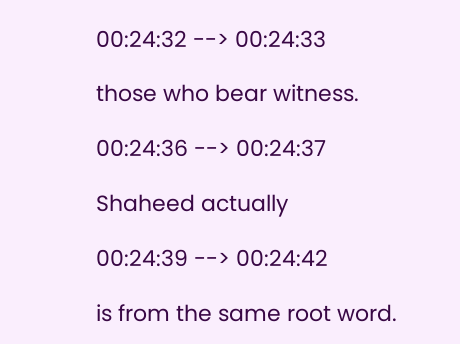00:24:32 --> 00:24:33

those who bear witness.

00:24:36 --> 00:24:37

Shaheed actually

00:24:39 --> 00:24:42

is from the same root word.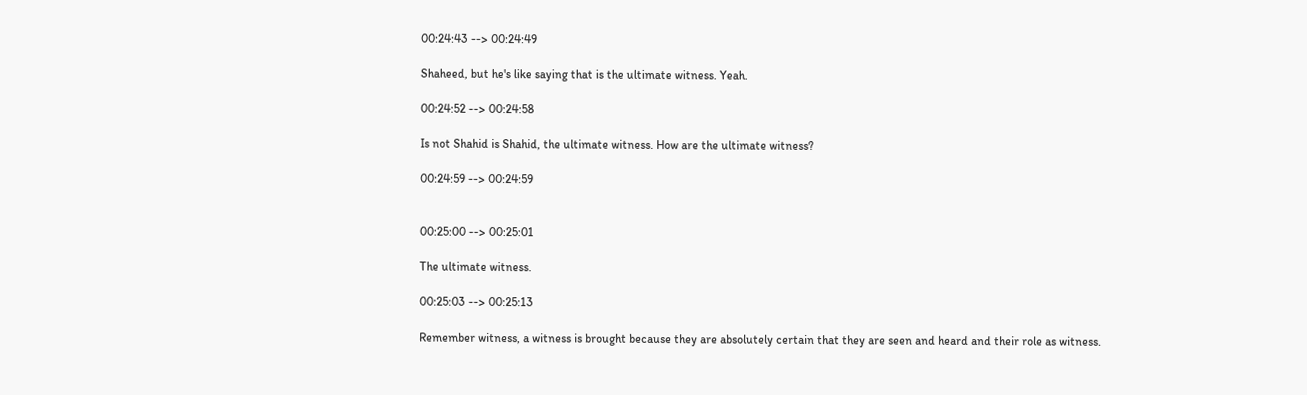00:24:43 --> 00:24:49

Shaheed, but he's like saying that is the ultimate witness. Yeah.

00:24:52 --> 00:24:58

Is not Shahid is Shahid, the ultimate witness. How are the ultimate witness?

00:24:59 --> 00:24:59


00:25:00 --> 00:25:01

The ultimate witness.

00:25:03 --> 00:25:13

Remember witness, a witness is brought because they are absolutely certain that they are seen and heard and their role as witness.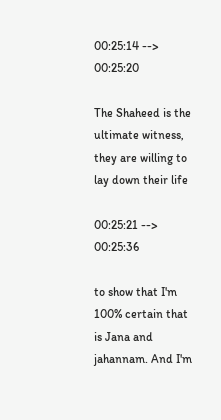00:25:14 --> 00:25:20

The Shaheed is the ultimate witness, they are willing to lay down their life

00:25:21 --> 00:25:36

to show that I'm 100% certain that is Jana and jahannam. And I'm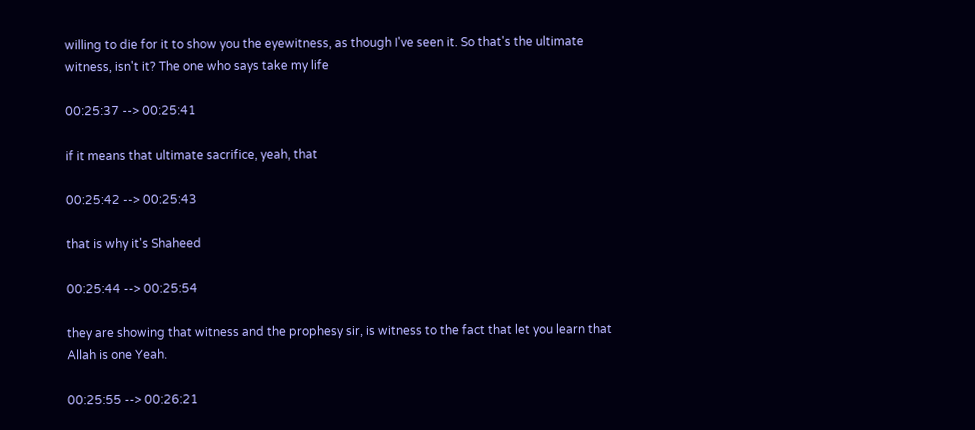willing to die for it to show you the eyewitness, as though I've seen it. So that's the ultimate witness, isn't it? The one who says take my life

00:25:37 --> 00:25:41

if it means that ultimate sacrifice, yeah, that

00:25:42 --> 00:25:43

that is why it's Shaheed

00:25:44 --> 00:25:54

they are showing that witness and the prophesy sir, is witness to the fact that let you learn that Allah is one Yeah.

00:25:55 --> 00:26:21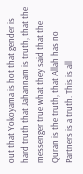out that Yokoyama is hot that gender is hard truth that Jahannam is truth, that the messenger true what they said that the Quran is the truth, that Allah has no Partners is a truth. This is all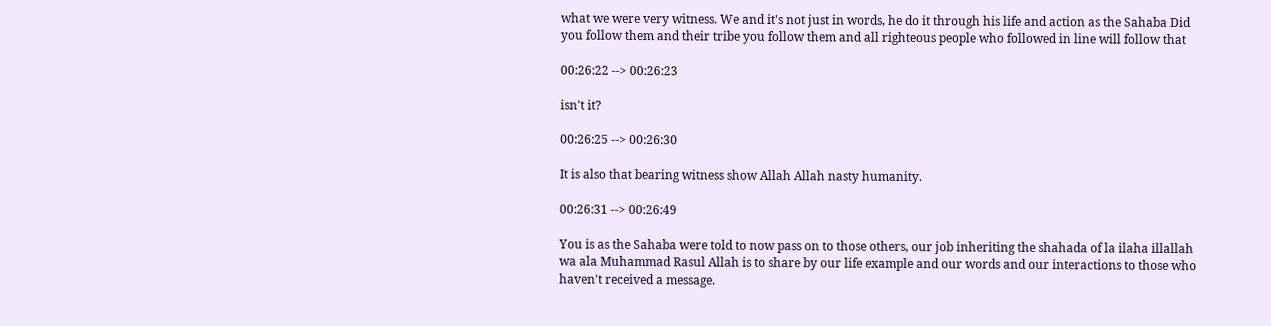what we were very witness. We and it's not just in words, he do it through his life and action as the Sahaba Did you follow them and their tribe you follow them and all righteous people who followed in line will follow that

00:26:22 --> 00:26:23

isn't it?

00:26:25 --> 00:26:30

It is also that bearing witness show Allah Allah nasty humanity.

00:26:31 --> 00:26:49

You is as the Sahaba were told to now pass on to those others, our job inheriting the shahada of la ilaha illallah wa ala Muhammad Rasul Allah is to share by our life example and our words and our interactions to those who haven't received a message.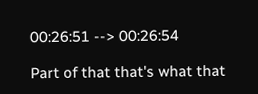00:26:51 --> 00:26:54

Part of that that's what that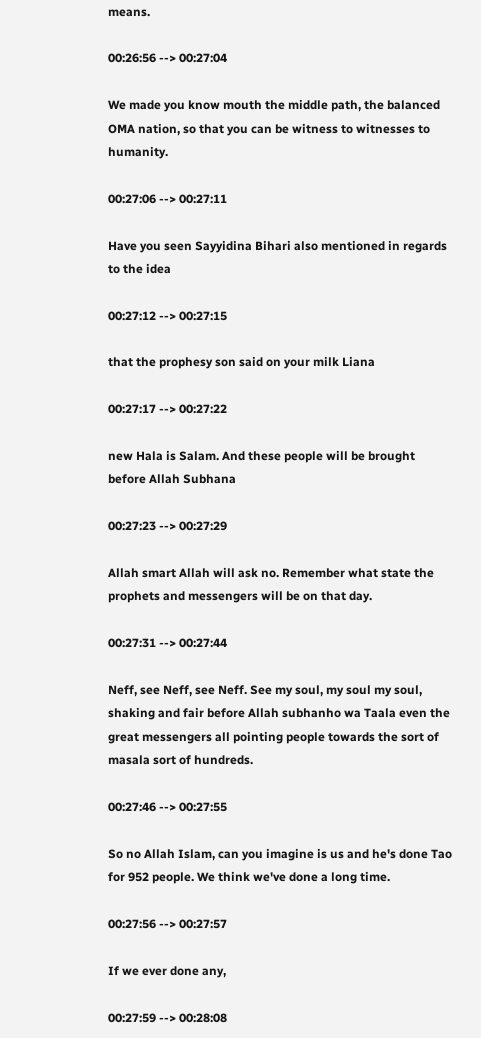means.

00:26:56 --> 00:27:04

We made you know mouth the middle path, the balanced OMA nation, so that you can be witness to witnesses to humanity.

00:27:06 --> 00:27:11

Have you seen Sayyidina Bihari also mentioned in regards to the idea

00:27:12 --> 00:27:15

that the prophesy son said on your milk Liana

00:27:17 --> 00:27:22

new Hala is Salam. And these people will be brought before Allah Subhana

00:27:23 --> 00:27:29

Allah smart Allah will ask no. Remember what state the prophets and messengers will be on that day.

00:27:31 --> 00:27:44

Neff, see Neff, see Neff. See my soul, my soul my soul, shaking and fair before Allah subhanho wa Taala even the great messengers all pointing people towards the sort of masala sort of hundreds.

00:27:46 --> 00:27:55

So no Allah Islam, can you imagine is us and he's done Tao for 952 people. We think we've done a long time.

00:27:56 --> 00:27:57

If we ever done any,

00:27:59 --> 00:28:08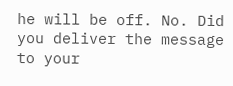he will be off. No. Did you deliver the message to your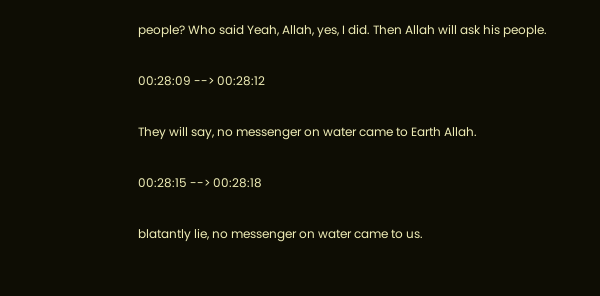people? Who said Yeah, Allah, yes, I did. Then Allah will ask his people.

00:28:09 --> 00:28:12

They will say, no messenger on water came to Earth Allah.

00:28:15 --> 00:28:18

blatantly lie, no messenger on water came to us.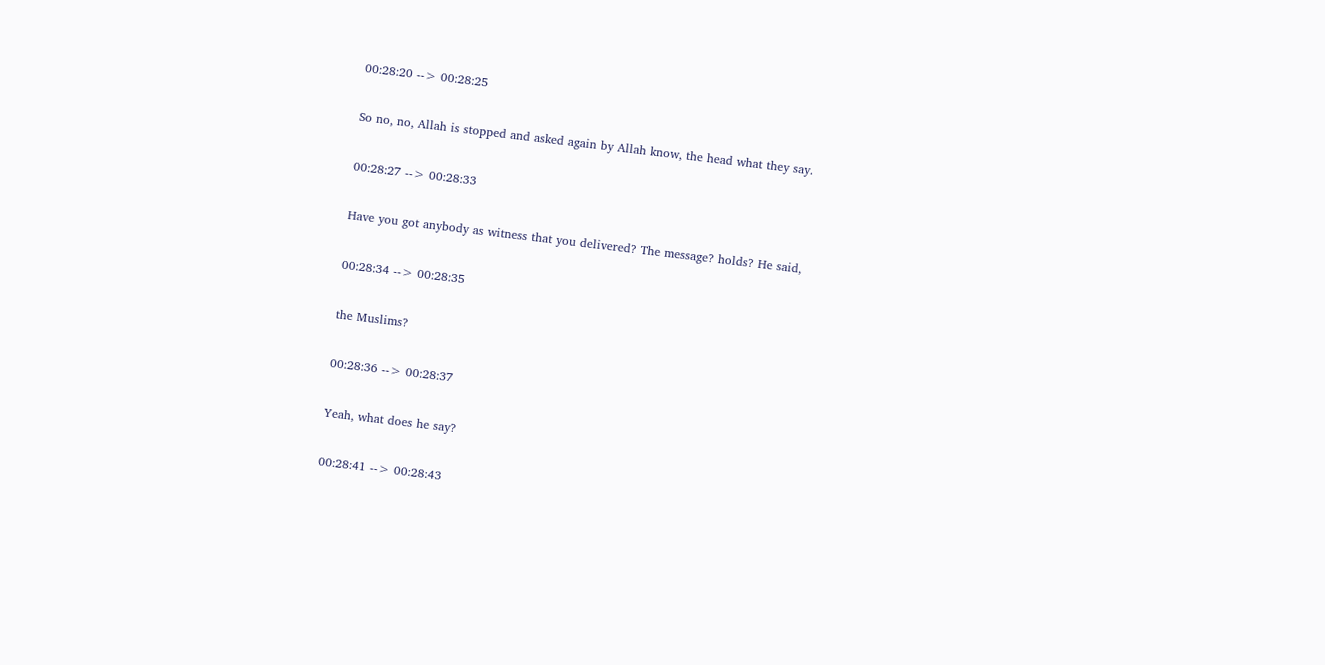00:28:20 --> 00:28:25

So no, no, Allah is stopped and asked again by Allah know, the head what they say.

00:28:27 --> 00:28:33

Have you got anybody as witness that you delivered? The message? holds? He said,

00:28:34 --> 00:28:35

the Muslims?

00:28:36 --> 00:28:37

Yeah, what does he say?

00:28:41 --> 00:28:43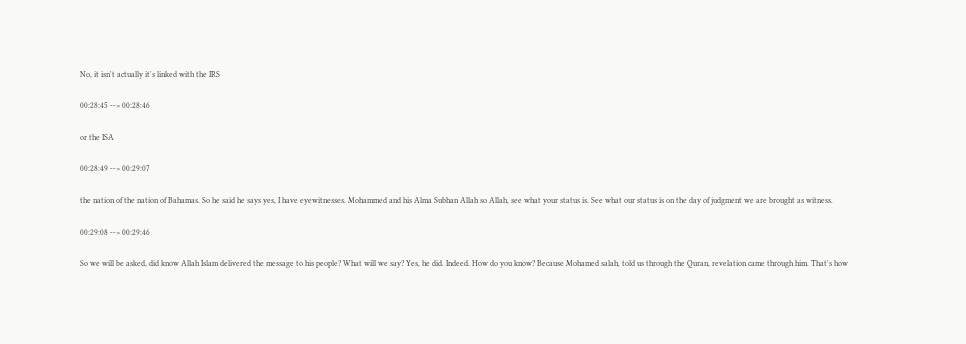No, it isn't actually it's linked with the IRS

00:28:45 --> 00:28:46

or the ISA

00:28:49 --> 00:29:07

the nation of the nation of Bahamas. So he said he says yes, I have eyewitnesses. Mohammed and his Alma Subhan Allah so Allah, see what your status is. See what our status is on the day of judgment we are brought as witness.

00:29:08 --> 00:29:46

So we will be asked, did know Allah Islam delivered the message to his people? What will we say? Yes, he did. Indeed. How do you know? Because Mohamed salah, told us through the Quran, revelation came through him. That's how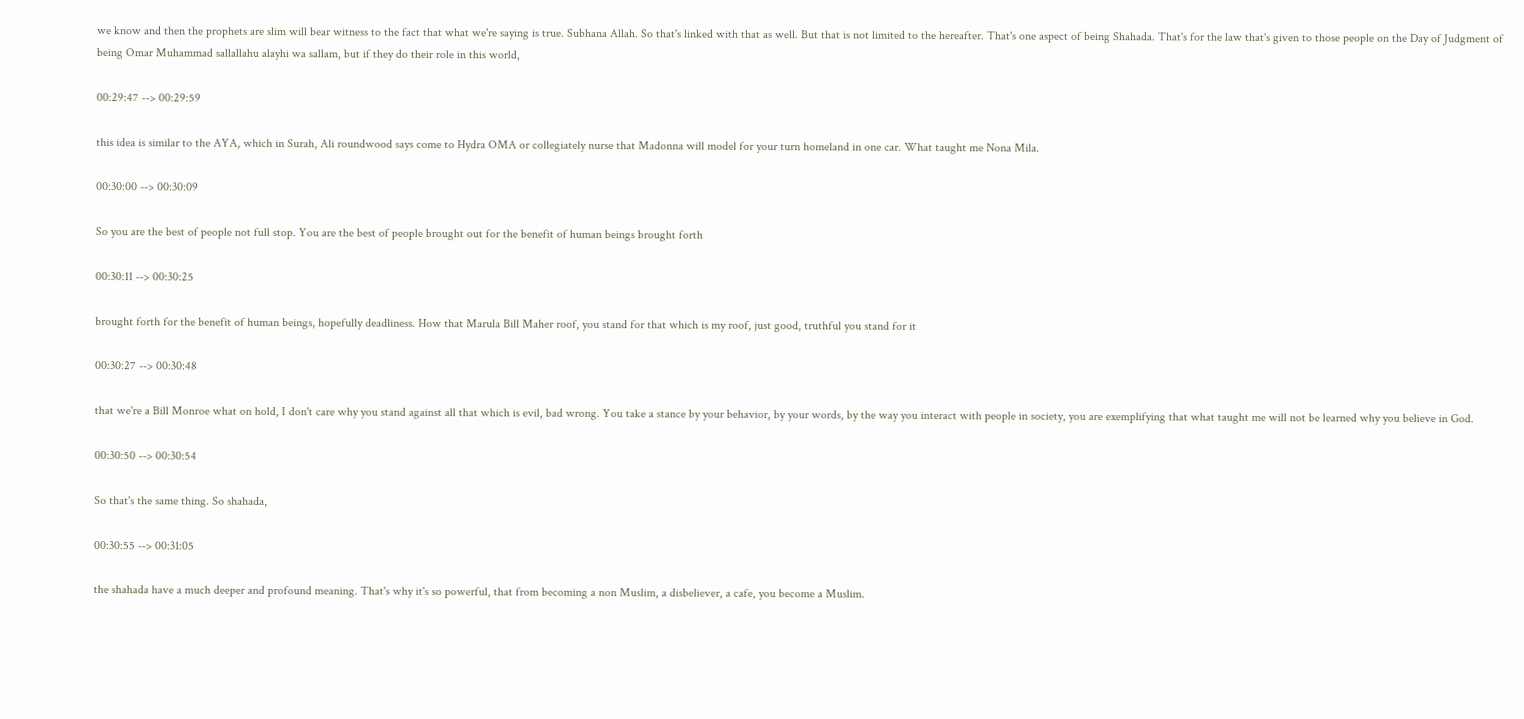we know and then the prophets are slim will bear witness to the fact that what we're saying is true. Subhana Allah. So that's linked with that as well. But that is not limited to the hereafter. That's one aspect of being Shahada. That's for the law that's given to those people on the Day of Judgment of being Omar Muhammad sallallahu alayhi wa sallam, but if they do their role in this world,

00:29:47 --> 00:29:59

this idea is similar to the AYA, which in Surah, Ali roundwood says come to Hydra OMA or collegiately nurse that Madonna will model for your turn homeland in one car. What taught me Nona Mila.

00:30:00 --> 00:30:09

So you are the best of people not full stop. You are the best of people brought out for the benefit of human beings brought forth

00:30:11 --> 00:30:25

brought forth for the benefit of human beings, hopefully deadliness. How that Marula Bill Maher roof, you stand for that which is my roof, just good, truthful you stand for it

00:30:27 --> 00:30:48

that we're a Bill Monroe what on hold, I don't care why you stand against all that which is evil, bad wrong. You take a stance by your behavior, by your words, by the way you interact with people in society, you are exemplifying that what taught me will not be learned why you believe in God.

00:30:50 --> 00:30:54

So that's the same thing. So shahada,

00:30:55 --> 00:31:05

the shahada have a much deeper and profound meaning. That's why it's so powerful, that from becoming a non Muslim, a disbeliever, a cafe, you become a Muslim.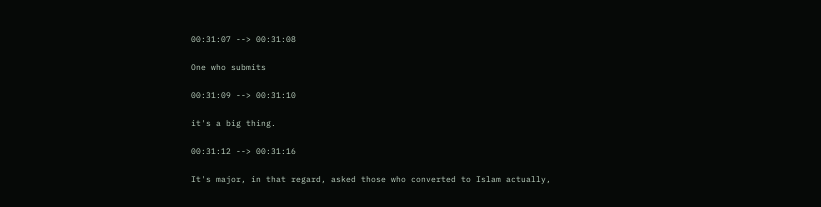00:31:07 --> 00:31:08

One who submits

00:31:09 --> 00:31:10

it's a big thing.

00:31:12 --> 00:31:16

It's major, in that regard, asked those who converted to Islam actually,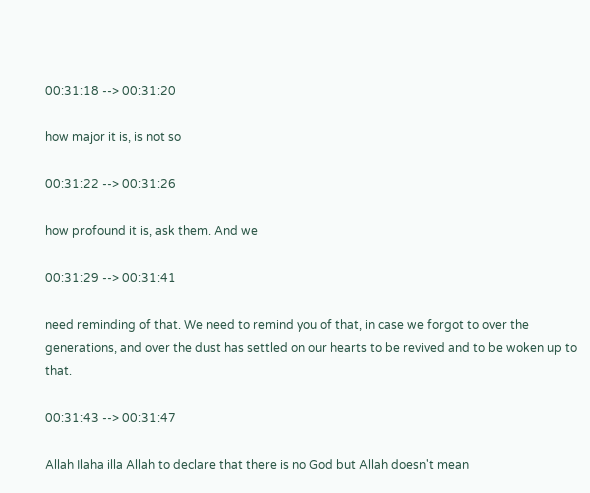00:31:18 --> 00:31:20

how major it is, is not so

00:31:22 --> 00:31:26

how profound it is, ask them. And we

00:31:29 --> 00:31:41

need reminding of that. We need to remind you of that, in case we forgot to over the generations, and over the dust has settled on our hearts to be revived and to be woken up to that.

00:31:43 --> 00:31:47

Allah Ilaha illa Allah to declare that there is no God but Allah doesn't mean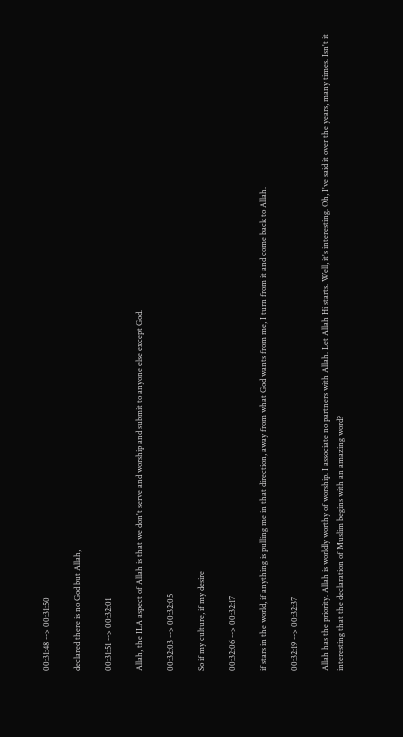00:31:48 --> 00:31:50

declared there is no God but Allah,

00:31:51 --> 00:32:01

Allah, the ILA aspect of Allah is that we don't serve and worship and submit to anyone else except God.

00:32:03 --> 00:32:05

So if my culture, if my desire

00:32:06 --> 00:32:17

if stars in the world, if anything is pulling me in that direction, away from what God wants from me, I turn from it and come back to Allah.

00:32:19 --> 00:32:37

Allah has the priority. Allah is worldly worthy of worship. I associate no partners with Allah. Let Allah Hi starts. Well, it's interesting. Oh, I've said it over the years, many times. Isn't it interesting that the declaration of Muslim begins with an amazing word?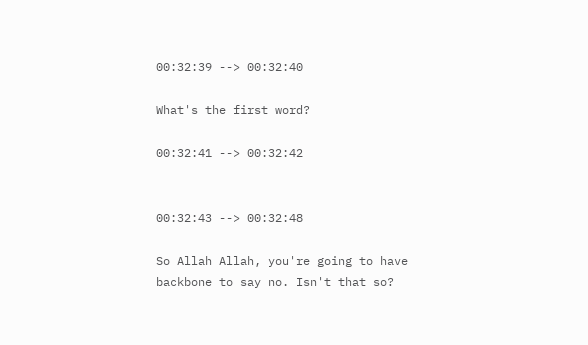00:32:39 --> 00:32:40

What's the first word?

00:32:41 --> 00:32:42


00:32:43 --> 00:32:48

So Allah Allah, you're going to have backbone to say no. Isn't that so?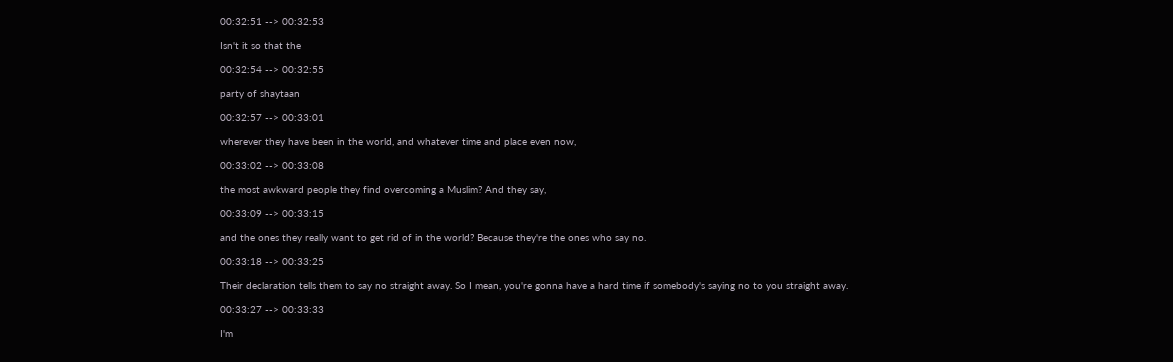00:32:51 --> 00:32:53

Isn't it so that the

00:32:54 --> 00:32:55

party of shaytaan

00:32:57 --> 00:33:01

wherever they have been in the world, and whatever time and place even now,

00:33:02 --> 00:33:08

the most awkward people they find overcoming a Muslim? And they say,

00:33:09 --> 00:33:15

and the ones they really want to get rid of in the world? Because they're the ones who say no.

00:33:18 --> 00:33:25

Their declaration tells them to say no straight away. So I mean, you're gonna have a hard time if somebody's saying no to you straight away.

00:33:27 --> 00:33:33

I'm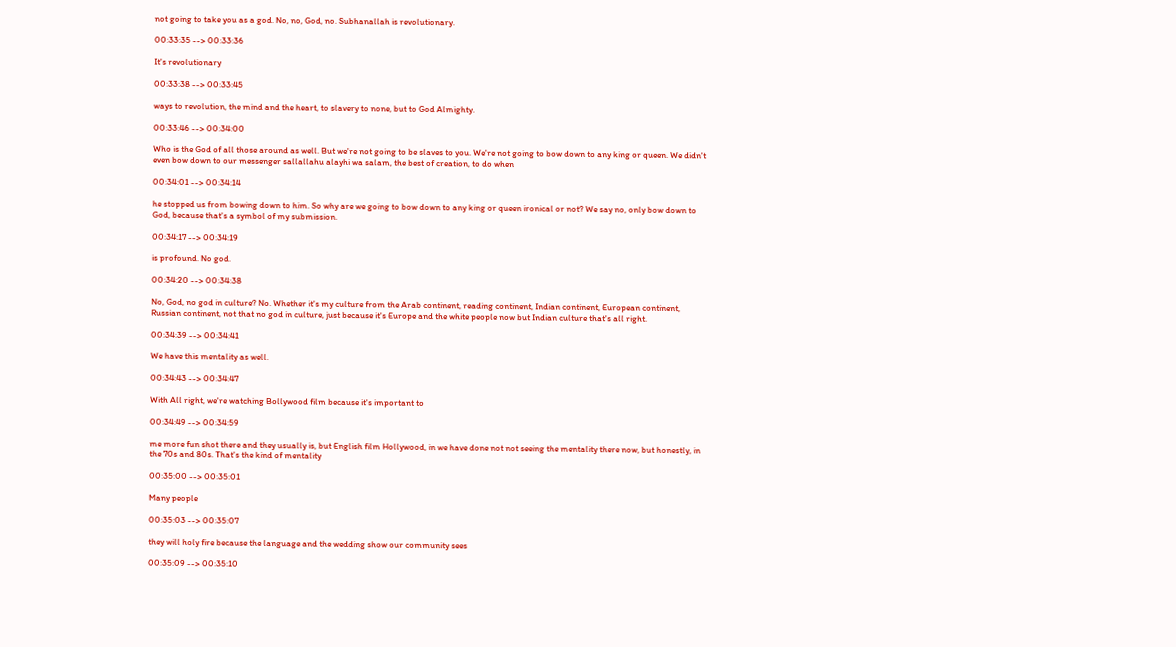not going to take you as a god. No, no, God, no. Subhanallah is revolutionary.

00:33:35 --> 00:33:36

It's revolutionary

00:33:38 --> 00:33:45

ways to revolution, the mind and the heart, to slavery to none, but to God Almighty.

00:33:46 --> 00:34:00

Who is the God of all those around as well. But we're not going to be slaves to you. We're not going to bow down to any king or queen. We didn't even bow down to our messenger sallallahu alayhi wa salam, the best of creation, to do when

00:34:01 --> 00:34:14

he stopped us from bowing down to him. So why are we going to bow down to any king or queen ironical or not? We say no, only bow down to God, because that's a symbol of my submission.

00:34:17 --> 00:34:19

is profound. No god.

00:34:20 --> 00:34:38

No, God, no god in culture? No. Whether it's my culture from the Arab continent, reading continent, Indian continent, European continent, Russian continent, not that no god in culture, just because it's Europe and the white people now but Indian culture that's all right.

00:34:39 --> 00:34:41

We have this mentality as well.

00:34:43 --> 00:34:47

With All right, we're watching Bollywood film because it's important to

00:34:49 --> 00:34:59

me more fun shot there and they usually is, but English film Hollywood, in we have done not not seeing the mentality there now, but honestly, in the 70s and 80s. That's the kind of mentality

00:35:00 --> 00:35:01

Many people

00:35:03 --> 00:35:07

they will holy fire because the language and the wedding show our community sees

00:35:09 --> 00:35:10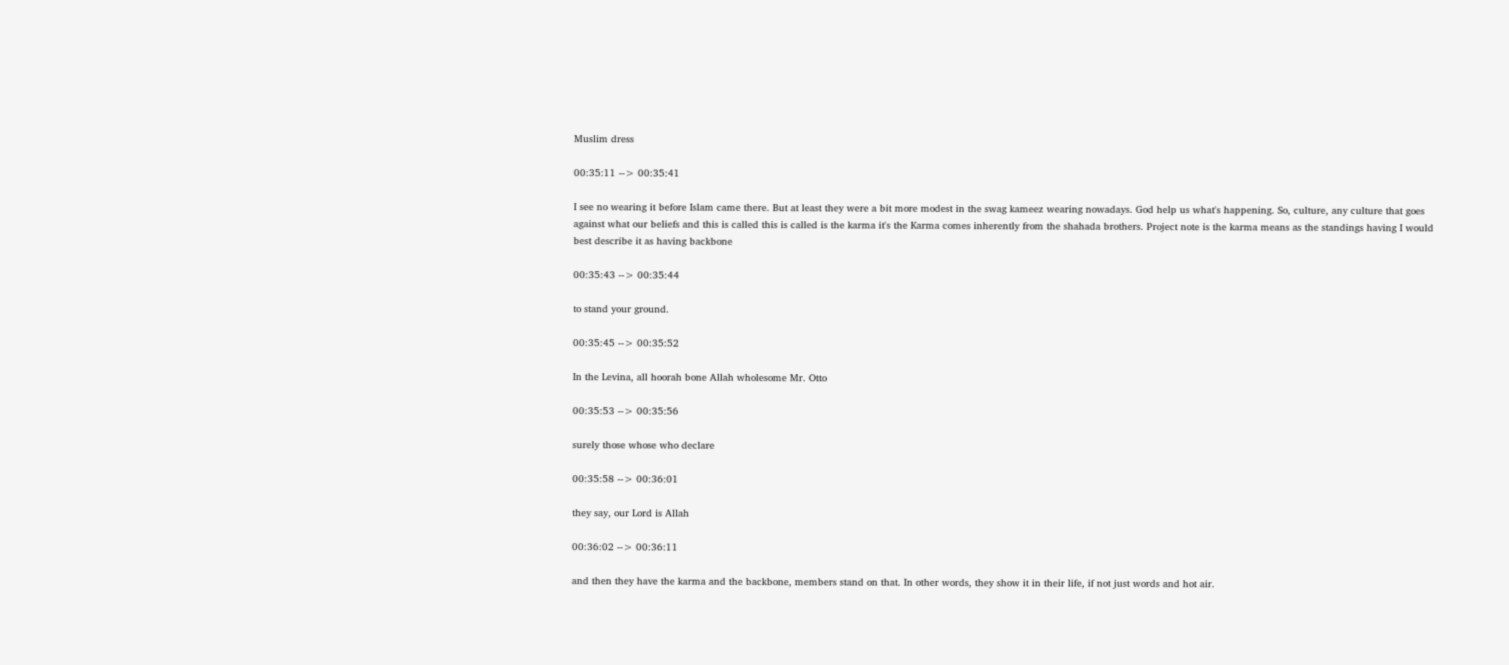Muslim dress

00:35:11 --> 00:35:41

I see no wearing it before Islam came there. But at least they were a bit more modest in the swag kameez wearing nowadays. God help us what's happening. So, culture, any culture that goes against what our beliefs and this is called this is called is the karma it's the Karma comes inherently from the shahada brothers. Project note is the karma means as the standings having I would best describe it as having backbone

00:35:43 --> 00:35:44

to stand your ground.

00:35:45 --> 00:35:52

In the Levina, all hoorah bone Allah wholesome Mr. Otto

00:35:53 --> 00:35:56

surely those whose who declare

00:35:58 --> 00:36:01

they say, our Lord is Allah

00:36:02 --> 00:36:11

and then they have the karma and the backbone, members stand on that. In other words, they show it in their life, if not just words and hot air.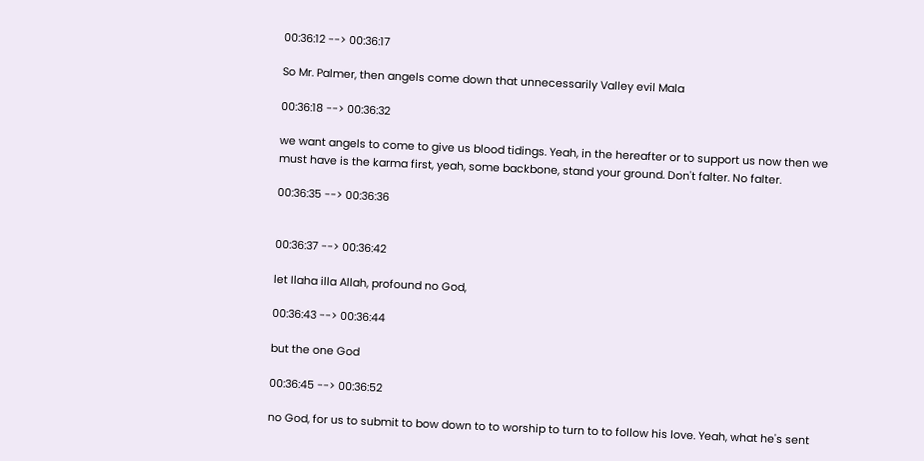00:36:12 --> 00:36:17

So Mr. Palmer, then angels come down that unnecessarily Valley evil Mala

00:36:18 --> 00:36:32

we want angels to come to give us blood tidings. Yeah, in the hereafter or to support us now then we must have is the karma first, yeah, some backbone, stand your ground. Don't falter. No falter.

00:36:35 --> 00:36:36


00:36:37 --> 00:36:42

let Ilaha illa Allah, profound no God,

00:36:43 --> 00:36:44

but the one God

00:36:45 --> 00:36:52

no God, for us to submit to bow down to to worship to turn to to follow his love. Yeah, what he's sent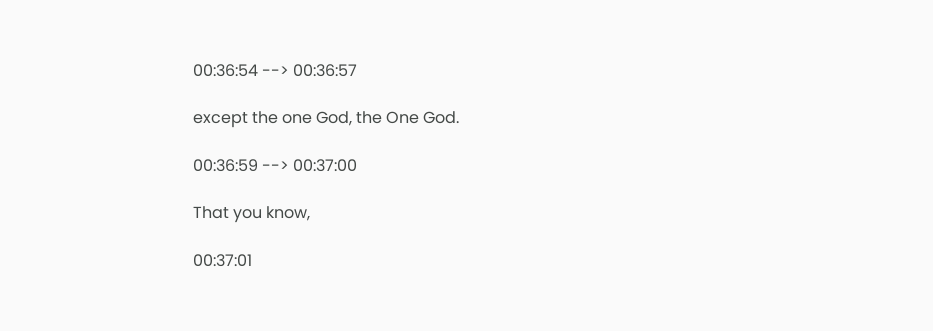00:36:54 --> 00:36:57

except the one God, the One God.

00:36:59 --> 00:37:00

That you know,

00:37:01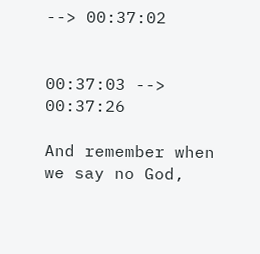--> 00:37:02


00:37:03 --> 00:37:26

And remember when we say no God,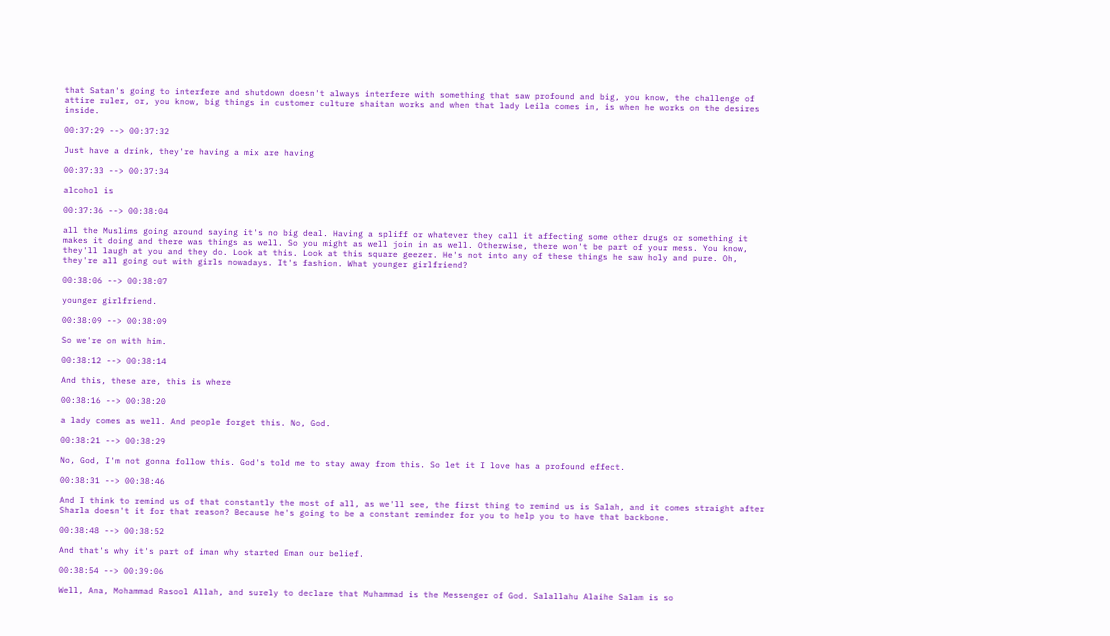that Satan's going to interfere and shutdown doesn't always interfere with something that saw profound and big, you know, the challenge of attire ruler, or, you know, big things in customer culture shaitan works and when that lady Leila comes in, is when he works on the desires inside.

00:37:29 --> 00:37:32

Just have a drink, they're having a mix are having

00:37:33 --> 00:37:34

alcohol is

00:37:36 --> 00:38:04

all the Muslims going around saying it's no big deal. Having a spliff or whatever they call it affecting some other drugs or something it makes it doing and there was things as well. So you might as well join in as well. Otherwise, there won't be part of your mess. You know, they'll laugh at you and they do. Look at this. Look at this square geezer. He's not into any of these things he saw holy and pure. Oh, they're all going out with girls nowadays. It's fashion. What younger girlfriend?

00:38:06 --> 00:38:07

younger girlfriend.

00:38:09 --> 00:38:09

So we're on with him.

00:38:12 --> 00:38:14

And this, these are, this is where

00:38:16 --> 00:38:20

a lady comes as well. And people forget this. No, God.

00:38:21 --> 00:38:29

No, God, I'm not gonna follow this. God's told me to stay away from this. So let it I love has a profound effect.

00:38:31 --> 00:38:46

And I think to remind us of that constantly the most of all, as we'll see, the first thing to remind us is Salah, and it comes straight after Sharla doesn't it for that reason? Because he's going to be a constant reminder for you to help you to have that backbone.

00:38:48 --> 00:38:52

And that's why it's part of iman why started Eman our belief.

00:38:54 --> 00:39:06

Well, Ana, Mohammad Rasool Allah, and surely to declare that Muhammad is the Messenger of God. Salallahu Alaihe Salam is so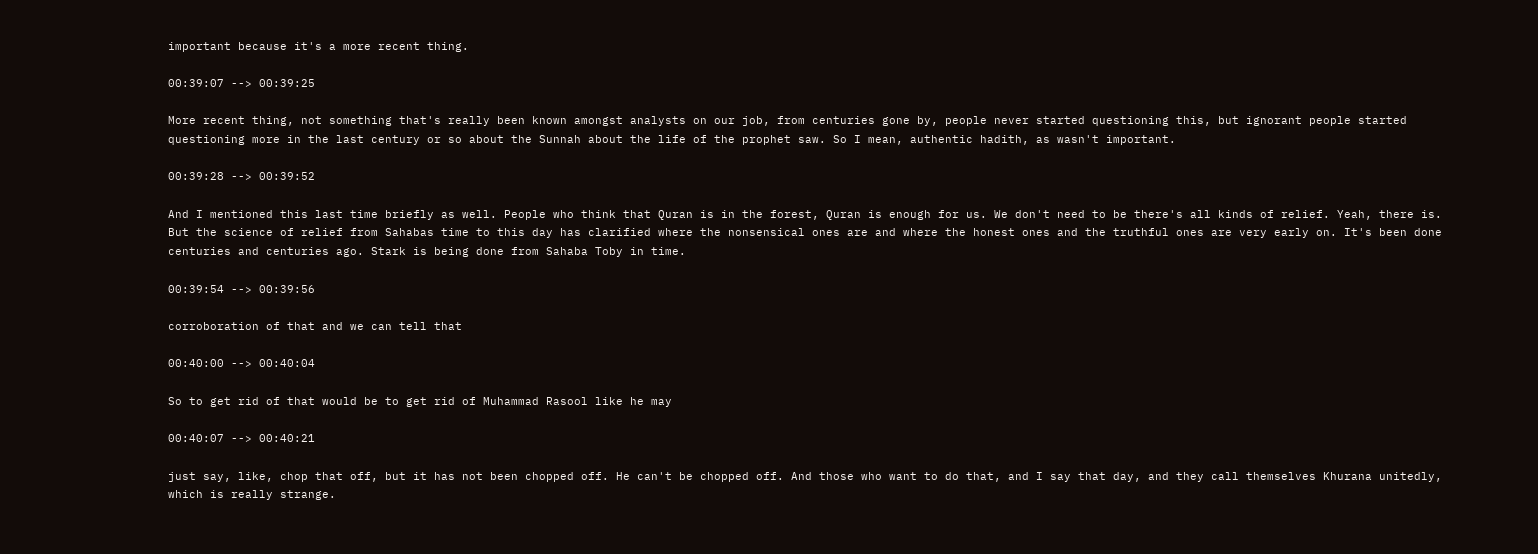important because it's a more recent thing.

00:39:07 --> 00:39:25

More recent thing, not something that's really been known amongst analysts on our job, from centuries gone by, people never started questioning this, but ignorant people started questioning more in the last century or so about the Sunnah about the life of the prophet saw. So I mean, authentic hadith, as wasn't important.

00:39:28 --> 00:39:52

And I mentioned this last time briefly as well. People who think that Quran is in the forest, Quran is enough for us. We don't need to be there's all kinds of relief. Yeah, there is. But the science of relief from Sahabas time to this day has clarified where the nonsensical ones are and where the honest ones and the truthful ones are very early on. It's been done centuries and centuries ago. Stark is being done from Sahaba Toby in time.

00:39:54 --> 00:39:56

corroboration of that and we can tell that

00:40:00 --> 00:40:04

So to get rid of that would be to get rid of Muhammad Rasool like he may

00:40:07 --> 00:40:21

just say, like, chop that off, but it has not been chopped off. He can't be chopped off. And those who want to do that, and I say that day, and they call themselves Khurana unitedly, which is really strange.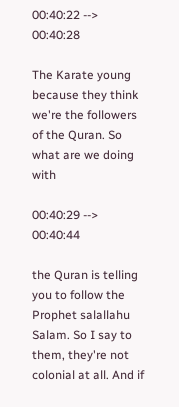00:40:22 --> 00:40:28

The Karate young because they think we're the followers of the Quran. So what are we doing with

00:40:29 --> 00:40:44

the Quran is telling you to follow the Prophet salallahu Salam. So I say to them, they're not colonial at all. And if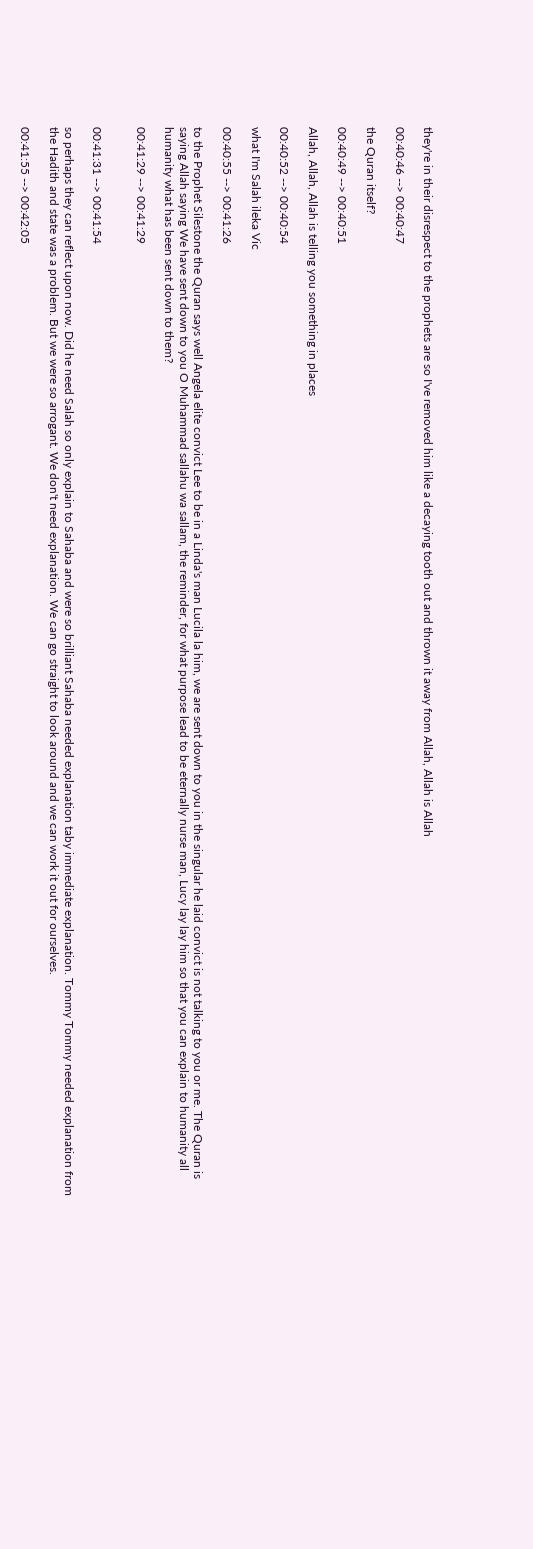they're in their disrespect to the prophets are so I've removed him like a decaying tooth out and thrown it away from Allah, Allah is Allah

00:40:46 --> 00:40:47

the Quran itself?

00:40:49 --> 00:40:51

Allah, Allah, Allah is telling you something in places

00:40:52 --> 00:40:54

what I'm Salah ileka Vic

00:40:55 --> 00:41:26

to the Prophet Silestone the Quran says well Angela elite convict Lee to be in a Linda's man Lucila la him, we are sent down to you in the singular he laid convict is not talking to you or me. The Quran is saying Allah saying We have sent down to you O Muhammad sallahu wa sallam, the reminder, for what purpose lead to be eternally nurse man, Lucy lay lay him so that you can explain to humanity all humanity what has been sent down to them?

00:41:29 --> 00:41:29


00:41:31 --> 00:41:54

so perhaps they can reflect upon now. Did he need Salah so only explain to Sahaba and were so brilliant Sahaba needed explanation taby immediate explanation. Tommy Tommy needed explanation from the Hadith and state was a problem. But we were so arrogant. We don't need explanation. We can go straight to look around and we can work it out for ourselves.

00:41:55 --> 00:42:05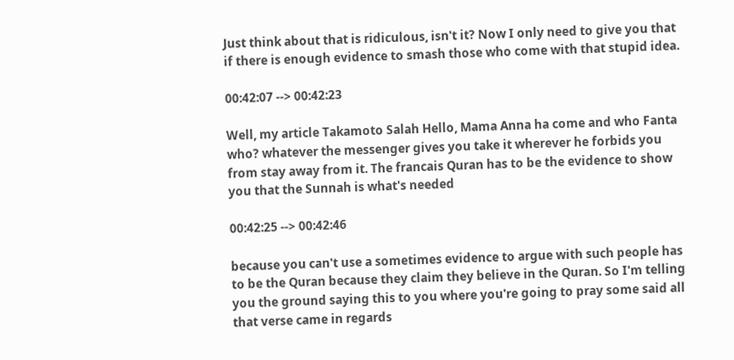Just think about that is ridiculous, isn't it? Now I only need to give you that if there is enough evidence to smash those who come with that stupid idea.

00:42:07 --> 00:42:23

Well, my article Takamoto Salah Hello, Mama Anna ha come and who Fanta who? whatever the messenger gives you take it wherever he forbids you from stay away from it. The francais Quran has to be the evidence to show you that the Sunnah is what's needed

00:42:25 --> 00:42:46

because you can't use a sometimes evidence to argue with such people has to be the Quran because they claim they believe in the Quran. So I'm telling you the ground saying this to you where you're going to pray some said all that verse came in regards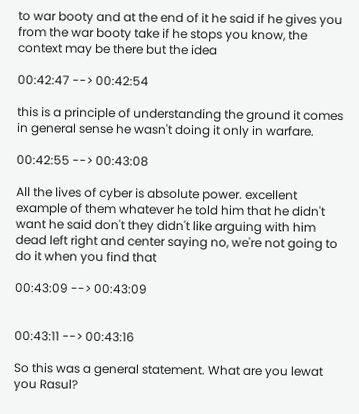to war booty and at the end of it he said if he gives you from the war booty take if he stops you know, the context may be there but the idea

00:42:47 --> 00:42:54

this is a principle of understanding the ground it comes in general sense he wasn't doing it only in warfare.

00:42:55 --> 00:43:08

All the lives of cyber is absolute power. excellent example of them whatever he told him that he didn't want he said don't they didn't like arguing with him dead left right and center saying no, we're not going to do it when you find that

00:43:09 --> 00:43:09


00:43:11 --> 00:43:16

So this was a general statement. What are you lewat you Rasul?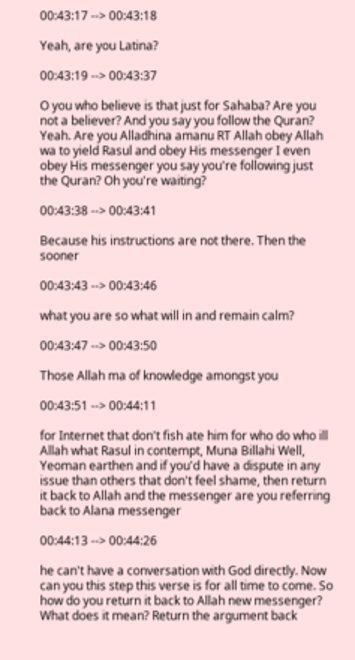00:43:17 --> 00:43:18

Yeah, are you Latina?

00:43:19 --> 00:43:37

O you who believe is that just for Sahaba? Are you not a believer? And you say you follow the Quran? Yeah. Are you Alladhina amanu RT Allah obey Allah wa to yield Rasul and obey His messenger I even obey His messenger you say you're following just the Quran? Oh you're waiting?

00:43:38 --> 00:43:41

Because his instructions are not there. Then the sooner

00:43:43 --> 00:43:46

what you are so what will in and remain calm?

00:43:47 --> 00:43:50

Those Allah ma of knowledge amongst you

00:43:51 --> 00:44:11

for Internet that don't fish ate him for who do who ill Allah what Rasul in contempt, Muna Billahi Well, Yeoman earthen and if you'd have a dispute in any issue than others that don't feel shame, then return it back to Allah and the messenger are you referring back to Alana messenger

00:44:13 --> 00:44:26

he can't have a conversation with God directly. Now can you this step this verse is for all time to come. So how do you return it back to Allah new messenger? What does it mean? Return the argument back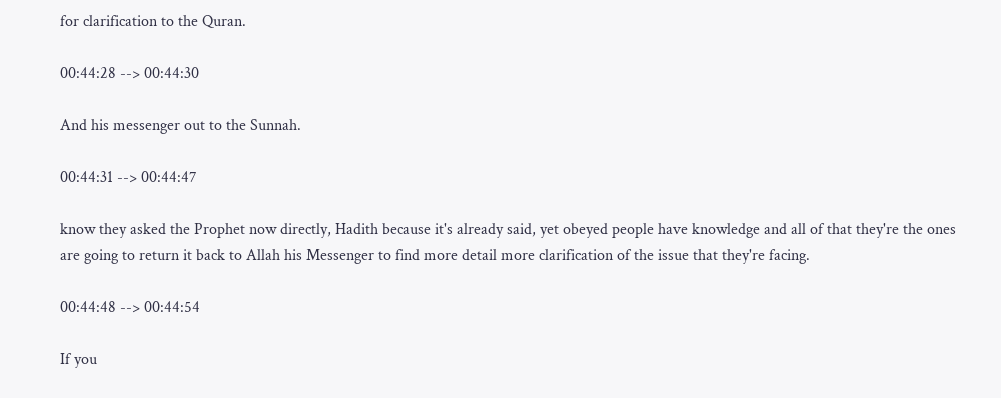for clarification to the Quran.

00:44:28 --> 00:44:30

And his messenger out to the Sunnah.

00:44:31 --> 00:44:47

know they asked the Prophet now directly, Hadith because it's already said, yet obeyed people have knowledge and all of that they're the ones are going to return it back to Allah his Messenger to find more detail more clarification of the issue that they're facing.

00:44:48 --> 00:44:54

If you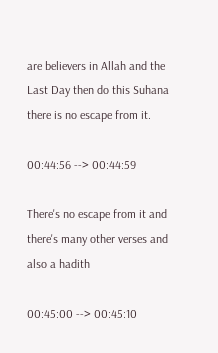are believers in Allah and the Last Day then do this Suhana there is no escape from it.

00:44:56 --> 00:44:59

There's no escape from it and there's many other verses and also a hadith

00:45:00 --> 00:45:10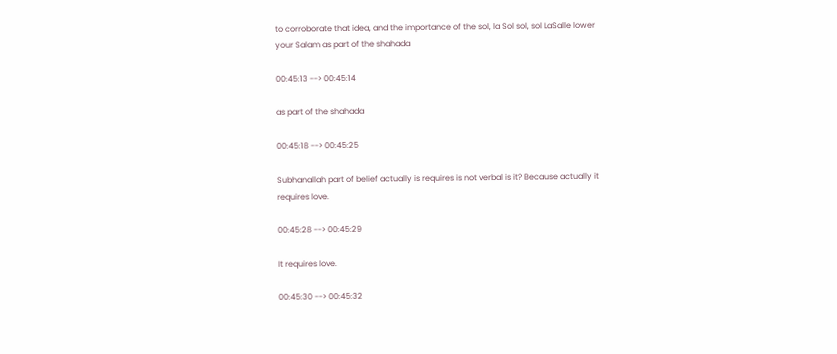to corroborate that idea, and the importance of the sol, la Sol sol, sol LaSalle lower your Salam as part of the shahada

00:45:13 --> 00:45:14

as part of the shahada

00:45:18 --> 00:45:25

Subhanallah part of belief actually is requires is not verbal is it? Because actually it requires love.

00:45:28 --> 00:45:29

It requires love.

00:45:30 --> 00:45:32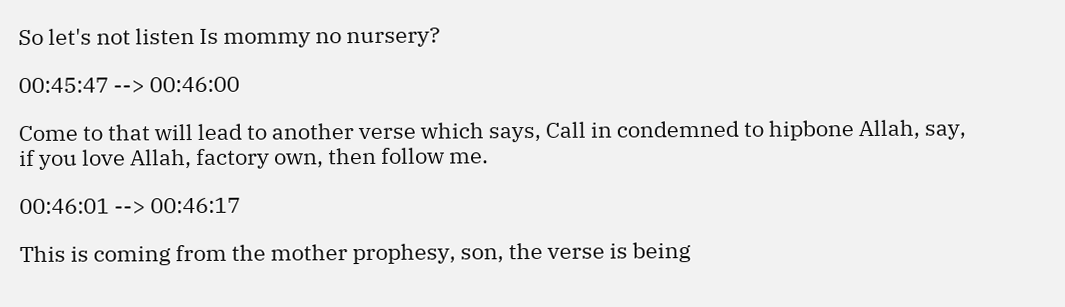So let's not listen Is mommy no nursery?

00:45:47 --> 00:46:00

Come to that will lead to another verse which says, Call in condemned to hipbone Allah, say, if you love Allah, factory own, then follow me.

00:46:01 --> 00:46:17

This is coming from the mother prophesy, son, the verse is being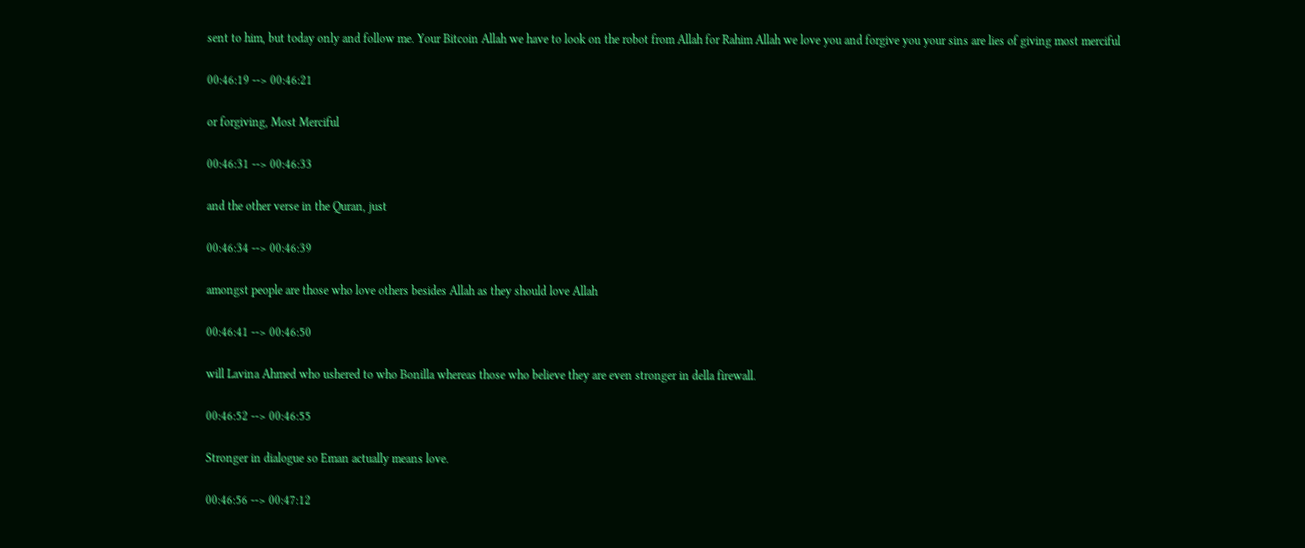sent to him, but today only and follow me. Your Bitcoin Allah we have to look on the robot from Allah for Rahim Allah we love you and forgive you your sins are lies of giving most merciful

00:46:19 --> 00:46:21

or forgiving, Most Merciful

00:46:31 --> 00:46:33

and the other verse in the Quran, just

00:46:34 --> 00:46:39

amongst people are those who love others besides Allah as they should love Allah

00:46:41 --> 00:46:50

will Lavina Ahmed who ushered to who Bonilla whereas those who believe they are even stronger in della firewall.

00:46:52 --> 00:46:55

Stronger in dialogue so Eman actually means love.

00:46:56 --> 00:47:12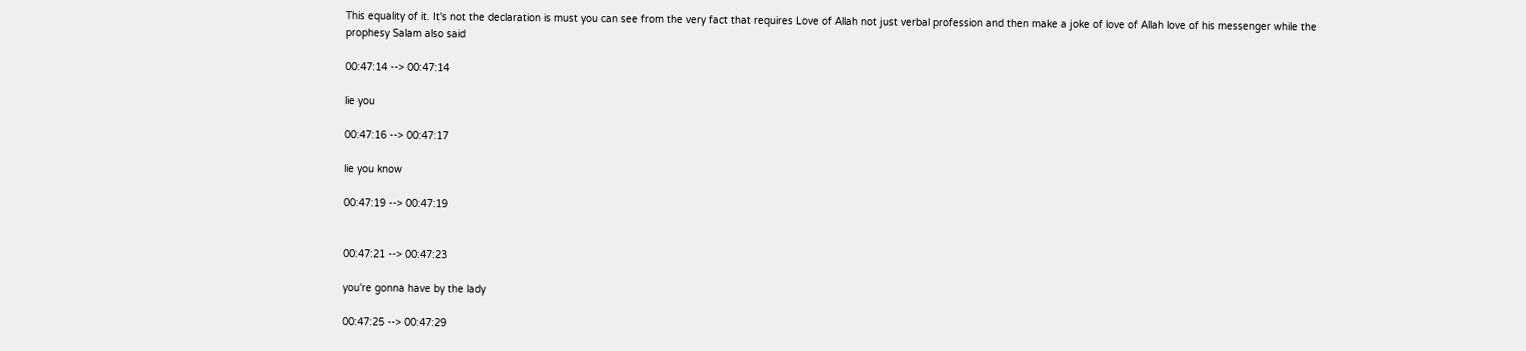This equality of it. It's not the declaration is must you can see from the very fact that requires Love of Allah not just verbal profession and then make a joke of love of Allah love of his messenger while the prophesy Salam also said

00:47:14 --> 00:47:14

lie you

00:47:16 --> 00:47:17

lie you know

00:47:19 --> 00:47:19


00:47:21 --> 00:47:23

you're gonna have by the lady

00:47:25 --> 00:47:29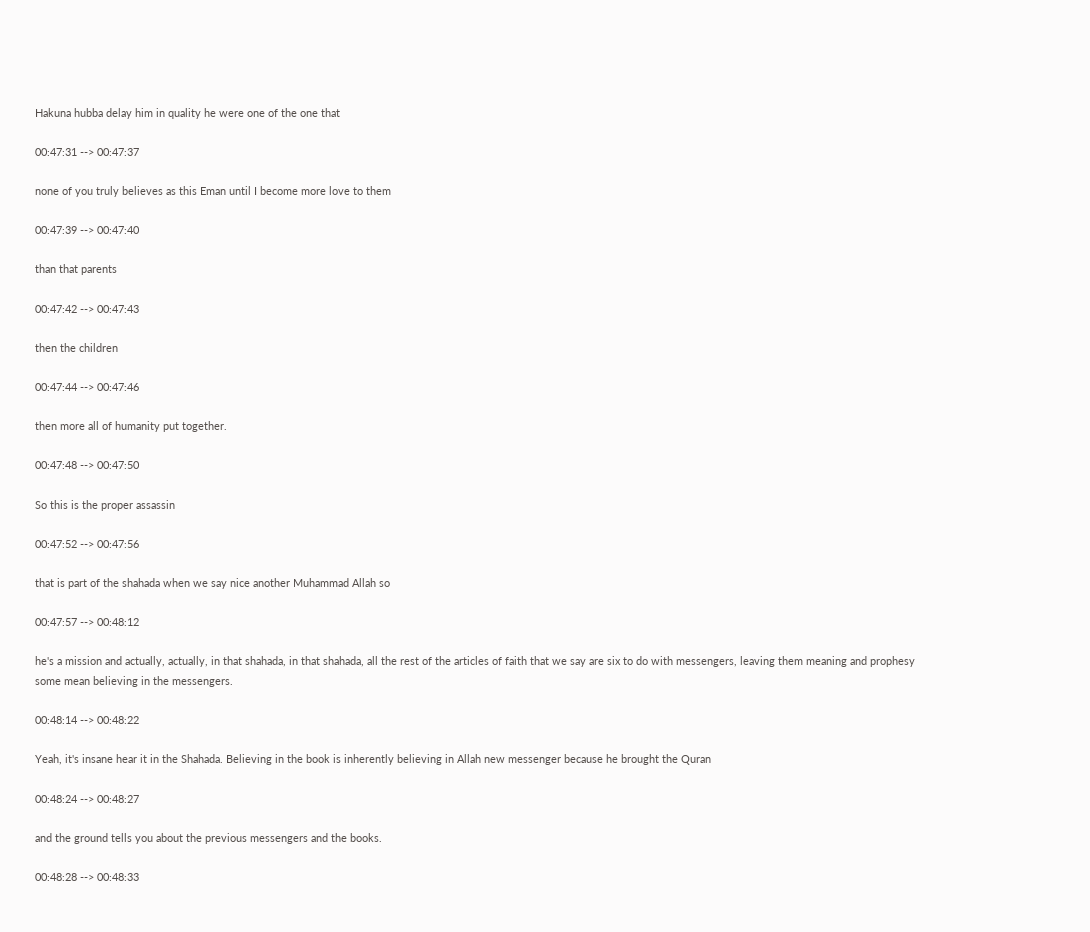Hakuna hubba delay him in quality he were one of the one that

00:47:31 --> 00:47:37

none of you truly believes as this Eman until I become more love to them

00:47:39 --> 00:47:40

than that parents

00:47:42 --> 00:47:43

then the children

00:47:44 --> 00:47:46

then more all of humanity put together.

00:47:48 --> 00:47:50

So this is the proper assassin

00:47:52 --> 00:47:56

that is part of the shahada when we say nice another Muhammad Allah so

00:47:57 --> 00:48:12

he's a mission and actually, actually, in that shahada, in that shahada, all the rest of the articles of faith that we say are six to do with messengers, leaving them meaning and prophesy some mean believing in the messengers.

00:48:14 --> 00:48:22

Yeah, it's insane hear it in the Shahada. Believing in the book is inherently believing in Allah new messenger because he brought the Quran

00:48:24 --> 00:48:27

and the ground tells you about the previous messengers and the books.

00:48:28 --> 00:48:33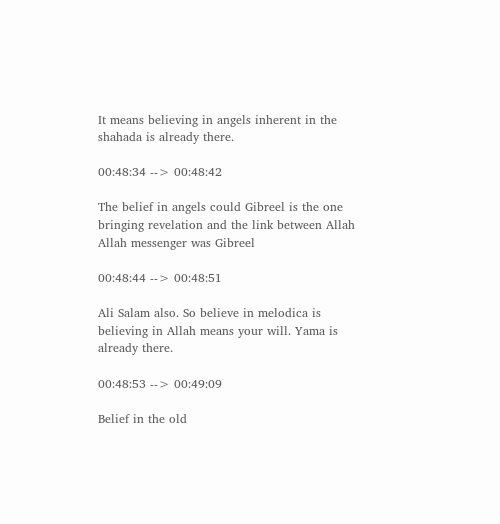It means believing in angels inherent in the shahada is already there.

00:48:34 --> 00:48:42

The belief in angels could Gibreel is the one bringing revelation and the link between Allah Allah messenger was Gibreel

00:48:44 --> 00:48:51

Ali Salam also. So believe in melodica is believing in Allah means your will. Yama is already there.

00:48:53 --> 00:49:09

Belief in the old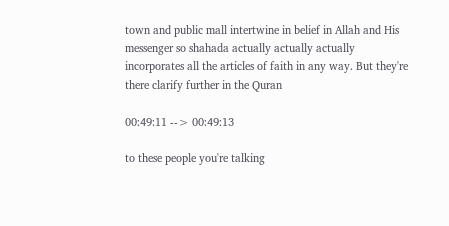town and public mall intertwine in belief in Allah and His messenger so shahada actually actually actually incorporates all the articles of faith in any way. But they're there clarify further in the Quran

00:49:11 --> 00:49:13

to these people you're talking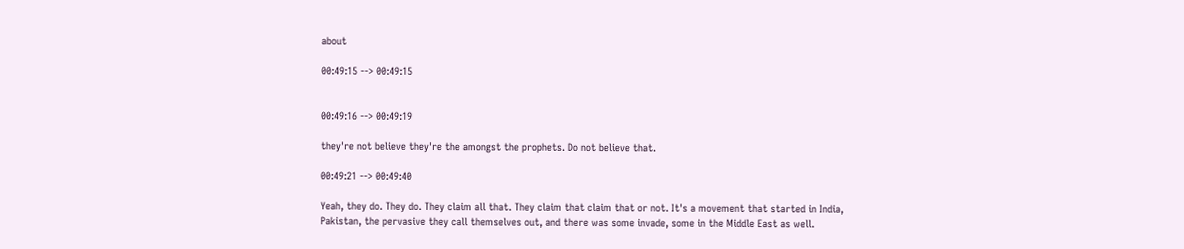about

00:49:15 --> 00:49:15


00:49:16 --> 00:49:19

they're not believe they're the amongst the prophets. Do not believe that.

00:49:21 --> 00:49:40

Yeah, they do. They do. They claim all that. They claim that claim that or not. It's a movement that started in India, Pakistan, the pervasive they call themselves out, and there was some invade, some in the Middle East as well.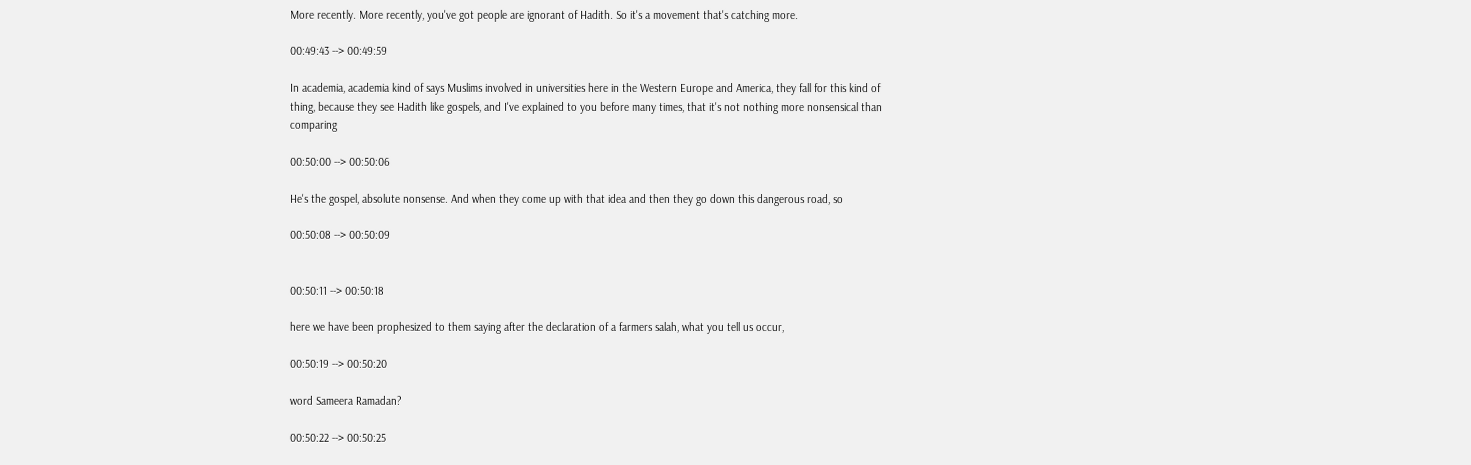More recently. More recently, you've got people are ignorant of Hadith. So it's a movement that's catching more.

00:49:43 --> 00:49:59

In academia, academia kind of says Muslims involved in universities here in the Western Europe and America, they fall for this kind of thing, because they see Hadith like gospels, and I've explained to you before many times, that it's not nothing more nonsensical than comparing

00:50:00 --> 00:50:06

He's the gospel, absolute nonsense. And when they come up with that idea and then they go down this dangerous road, so

00:50:08 --> 00:50:09


00:50:11 --> 00:50:18

here we have been prophesized to them saying after the declaration of a farmers salah, what you tell us occur,

00:50:19 --> 00:50:20

word Sameera Ramadan?

00:50:22 --> 00:50:25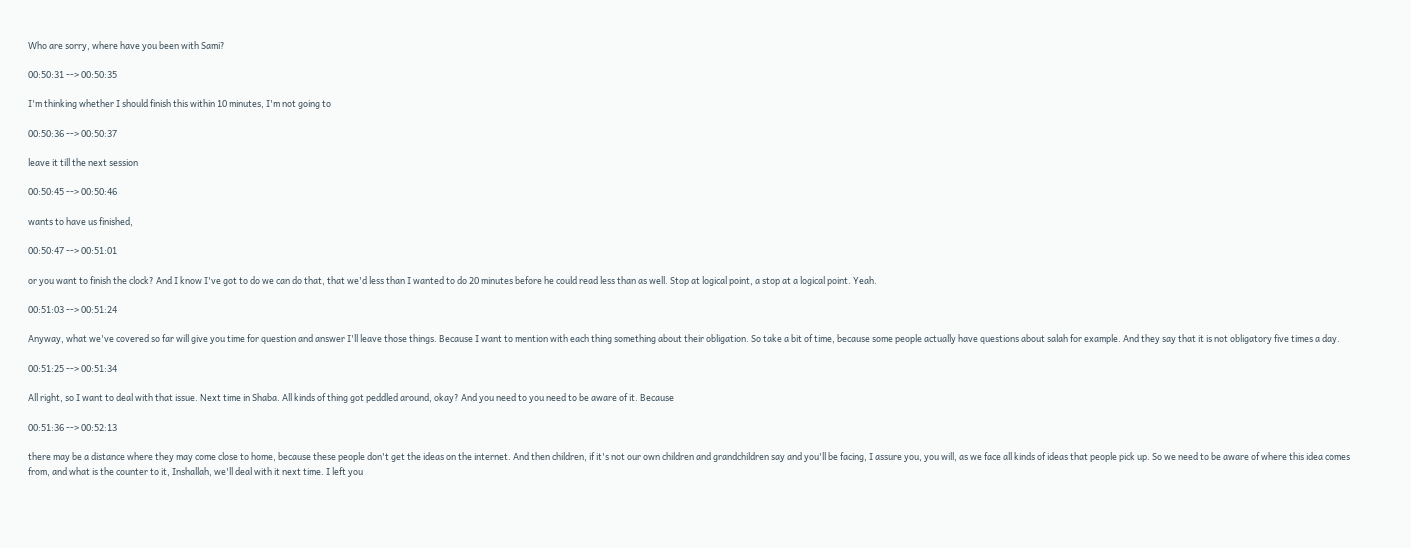Who are sorry, where have you been with Sami?

00:50:31 --> 00:50:35

I'm thinking whether I should finish this within 10 minutes, I'm not going to

00:50:36 --> 00:50:37

leave it till the next session

00:50:45 --> 00:50:46

wants to have us finished,

00:50:47 --> 00:51:01

or you want to finish the clock? And I know I've got to do we can do that, that we'd less than I wanted to do 20 minutes before he could read less than as well. Stop at logical point, a stop at a logical point. Yeah.

00:51:03 --> 00:51:24

Anyway, what we've covered so far will give you time for question and answer I'll leave those things. Because I want to mention with each thing something about their obligation. So take a bit of time, because some people actually have questions about salah for example. And they say that it is not obligatory five times a day.

00:51:25 --> 00:51:34

All right, so I want to deal with that issue. Next time in Shaba. All kinds of thing got peddled around, okay? And you need to you need to be aware of it. Because

00:51:36 --> 00:52:13

there may be a distance where they may come close to home, because these people don't get the ideas on the internet. And then children, if it's not our own children and grandchildren say and you'll be facing, I assure you, you will, as we face all kinds of ideas that people pick up. So we need to be aware of where this idea comes from, and what is the counter to it, Inshallah, we'll deal with it next time. I left you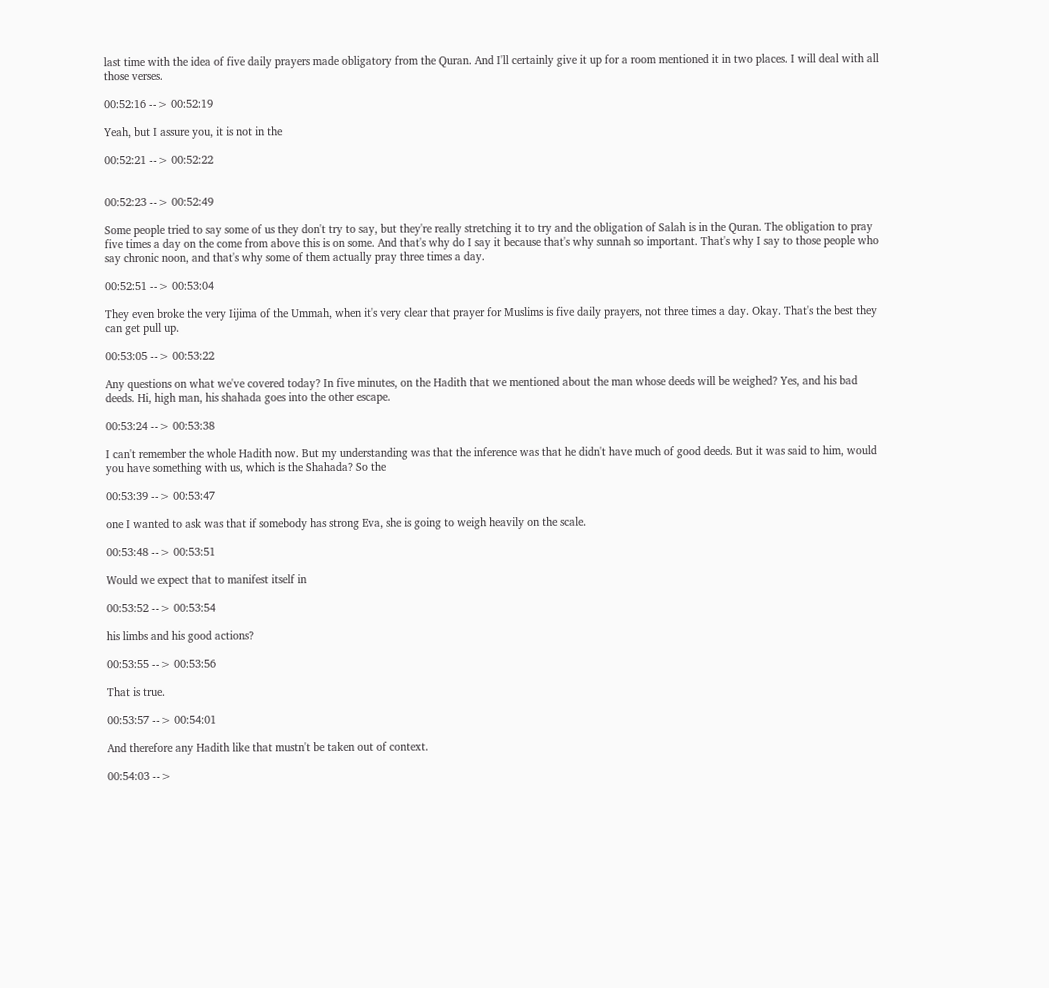last time with the idea of five daily prayers made obligatory from the Quran. And I'll certainly give it up for a room mentioned it in two places. I will deal with all those verses.

00:52:16 --> 00:52:19

Yeah, but I assure you, it is not in the

00:52:21 --> 00:52:22


00:52:23 --> 00:52:49

Some people tried to say some of us they don't try to say, but they're really stretching it to try and the obligation of Salah is in the Quran. The obligation to pray five times a day on the come from above this is on some. And that's why do I say it because that's why sunnah so important. That's why I say to those people who say chronic noon, and that's why some of them actually pray three times a day.

00:52:51 --> 00:53:04

They even broke the very Iijima of the Ummah, when it's very clear that prayer for Muslims is five daily prayers, not three times a day. Okay. That's the best they can get pull up.

00:53:05 --> 00:53:22

Any questions on what we've covered today? In five minutes, on the Hadith that we mentioned about the man whose deeds will be weighed? Yes, and his bad deeds. Hi, high man, his shahada goes into the other escape.

00:53:24 --> 00:53:38

I can't remember the whole Hadith now. But my understanding was that the inference was that he didn't have much of good deeds. But it was said to him, would you have something with us, which is the Shahada? So the

00:53:39 --> 00:53:47

one I wanted to ask was that if somebody has strong Eva, she is going to weigh heavily on the scale.

00:53:48 --> 00:53:51

Would we expect that to manifest itself in

00:53:52 --> 00:53:54

his limbs and his good actions?

00:53:55 --> 00:53:56

That is true.

00:53:57 --> 00:54:01

And therefore any Hadith like that mustn't be taken out of context.

00:54:03 -->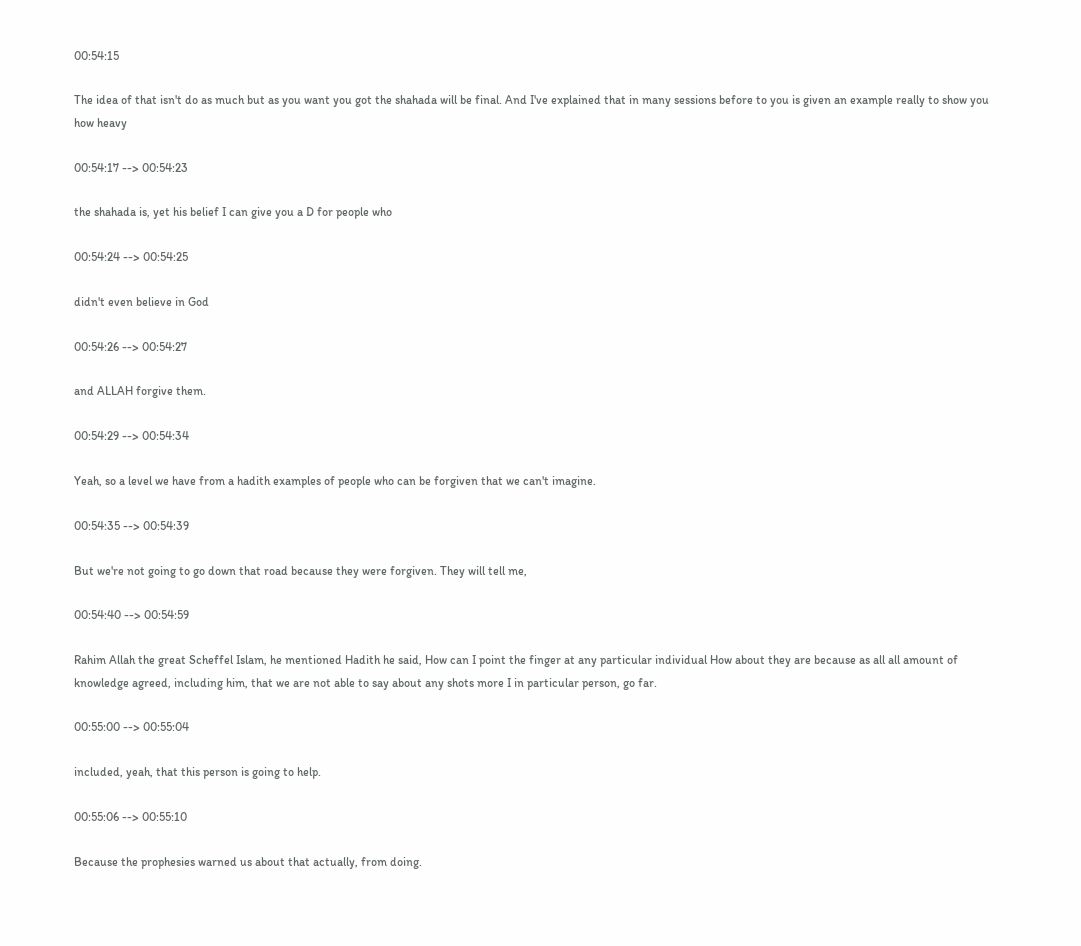00:54:15

The idea of that isn't do as much but as you want you got the shahada will be final. And I've explained that in many sessions before to you is given an example really to show you how heavy

00:54:17 --> 00:54:23

the shahada is, yet his belief I can give you a D for people who

00:54:24 --> 00:54:25

didn't even believe in God

00:54:26 --> 00:54:27

and ALLAH forgive them.

00:54:29 --> 00:54:34

Yeah, so a level we have from a hadith examples of people who can be forgiven that we can't imagine.

00:54:35 --> 00:54:39

But we're not going to go down that road because they were forgiven. They will tell me,

00:54:40 --> 00:54:59

Rahim Allah the great Scheffel Islam, he mentioned Hadith he said, How can I point the finger at any particular individual How about they are because as all all amount of knowledge agreed, including him, that we are not able to say about any shots more I in particular person, go far.

00:55:00 --> 00:55:04

included, yeah, that this person is going to help.

00:55:06 --> 00:55:10

Because the prophesies warned us about that actually, from doing.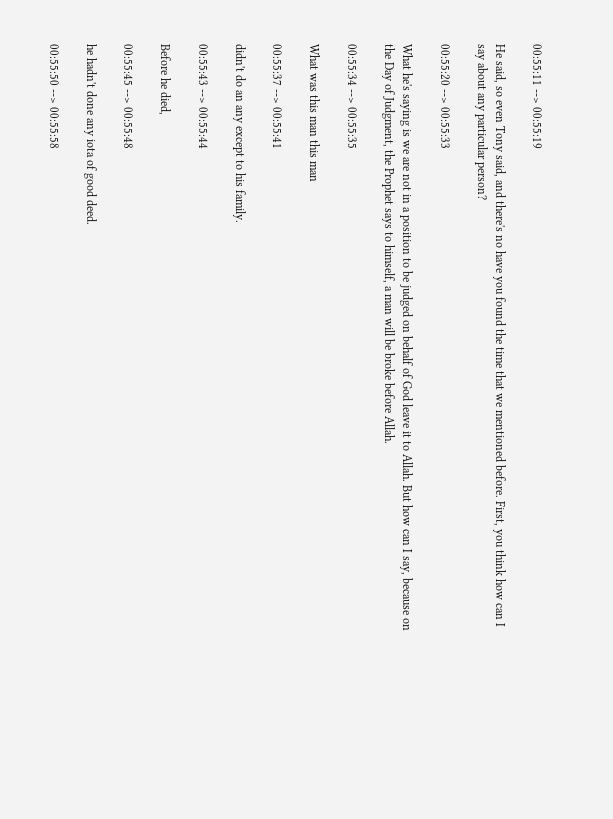00:55:11 --> 00:55:19

He said, so even Tony said, and there's no have you found the time that we mentioned before. First, you think how can I say about any particular person?

00:55:20 --> 00:55:33

What he's saying is we are not in a position to be judged on behalf of God leave it to Allah. But how can I say, because on the Day of Judgment, the Prophet says to himself, a man will be broke before Allah.

00:55:34 --> 00:55:35

What was this man this man

00:55:37 --> 00:55:41

didn't do an any except to his family.

00:55:43 --> 00:55:44

Before he died,

00:55:45 --> 00:55:48

he hadn't done any iota of good deed.

00:55:50 --> 00:55:58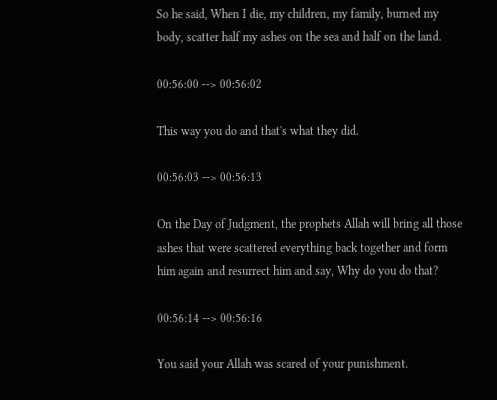So he said, When I die, my children, my family, burned my body, scatter half my ashes on the sea and half on the land.

00:56:00 --> 00:56:02

This way you do and that's what they did.

00:56:03 --> 00:56:13

On the Day of Judgment, the prophets Allah will bring all those ashes that were scattered everything back together and form him again and resurrect him and say, Why do you do that?

00:56:14 --> 00:56:16

You said your Allah was scared of your punishment.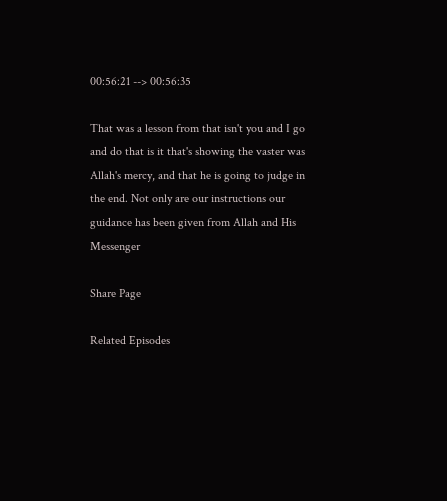00:56:21 --> 00:56:35

That was a lesson from that isn't you and I go and do that is it that's showing the vaster was Allah's mercy, and that he is going to judge in the end. Not only are our instructions our guidance has been given from Allah and His Messenger

Share Page

Related Episodes